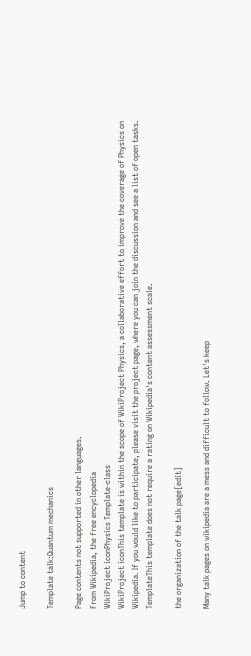Jump to content

Template talk:Quantum mechanics

Page contents not supported in other languages.
From Wikipedia, the free encyclopedia
WikiProject iconPhysics Template‑class
WikiProject iconThis template is within the scope of WikiProject Physics, a collaborative effort to improve the coverage of Physics on Wikipedia. If you would like to participate, please visit the project page, where you can join the discussion and see a list of open tasks.
TemplateThis template does not require a rating on Wikipedia's content assessment scale.

the organization of the talk page[edit]

Many talk pages on wikipedia are a mess and difficult to follow. Let's keep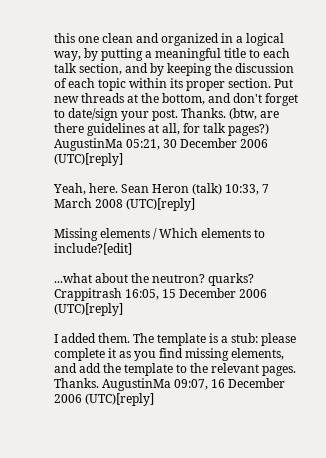this one clean and organized in a logical way, by putting a meaningful title to each talk section, and by keeping the discussion of each topic within its proper section. Put new threads at the bottom, and don't forget to date/sign your post. Thanks. (btw, are there guidelines at all, for talk pages?) AugustinMa 05:21, 30 December 2006 (UTC)[reply]

Yeah, here. Sean Heron (talk) 10:33, 7 March 2008 (UTC)[reply]

Missing elements / Which elements to include?[edit]

...what about the neutron? quarks? Crappitrash 16:05, 15 December 2006 (UTC)[reply]

I added them. The template is a stub: please complete it as you find missing elements, and add the template to the relevant pages. Thanks. AugustinMa 09:07, 16 December 2006 (UTC)[reply]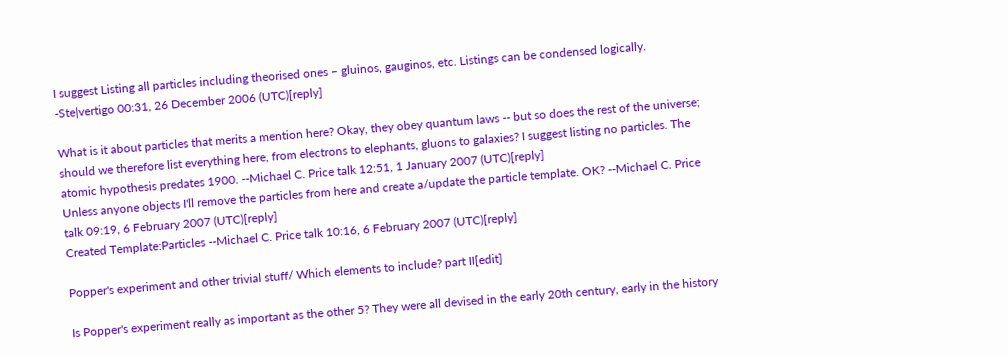I suggest Listing all particles including theorised ones – gluinos, gauginos, etc. Listings can be condensed logically. -Ste|vertigo 00:31, 26 December 2006 (UTC)[reply]

What is it about particles that merits a mention here? Okay, they obey quantum laws -- but so does the rest of the universe; should we therefore list everything here, from electrons to elephants, gluons to galaxies? I suggest listing no particles. The atomic hypothesis predates 1900. --Michael C. Price talk 12:51, 1 January 2007 (UTC)[reply]
Unless anyone objects I'll remove the particles from here and create a/update the particle template. OK? --Michael C. Price talk 09:19, 6 February 2007 (UTC)[reply]
Created Template:Particles --Michael C. Price talk 10:16, 6 February 2007 (UTC)[reply]

Popper's experiment and other trivial stuff/ Which elements to include? part II[edit]

Is Popper's experiment really as important as the other 5? They were all devised in the early 20th century, early in the history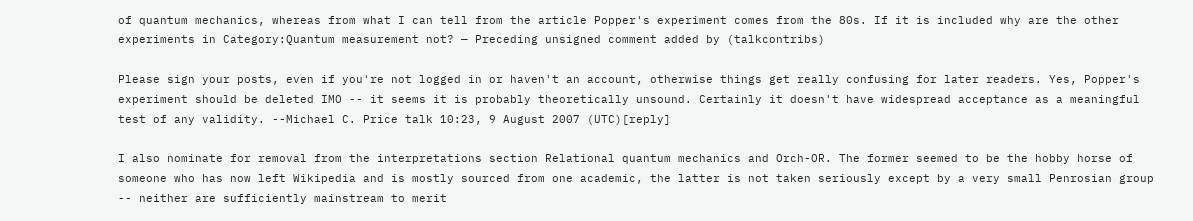of quantum mechanics, whereas from what I can tell from the article Popper's experiment comes from the 80s. If it is included why are the other experiments in Category:Quantum measurement not? — Preceding unsigned comment added by (talkcontribs)

Please sign your posts, even if you're not logged in or haven't an account, otherwise things get really confusing for later readers. Yes, Popper's experiment should be deleted IMO -- it seems it is probably theoretically unsound. Certainly it doesn't have widespread acceptance as a meaningful test of any validity. --Michael C. Price talk 10:23, 9 August 2007 (UTC)[reply]

I also nominate for removal from the interpretations section Relational quantum mechanics and Orch-OR. The former seemed to be the hobby horse of someone who has now left Wikipedia and is mostly sourced from one academic, the latter is not taken seriously except by a very small Penrosian group -- neither are sufficiently mainstream to merit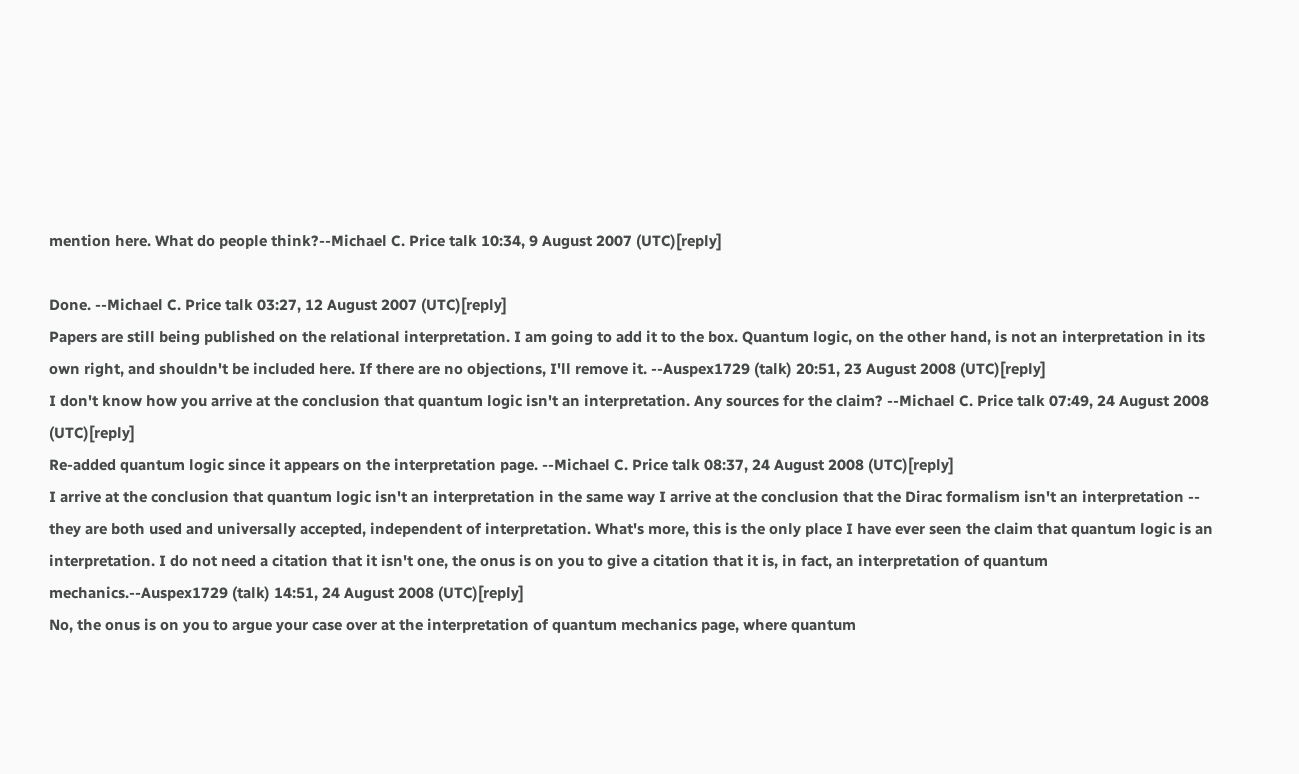mention here. What do people think?--Michael C. Price talk 10:34, 9 August 2007 (UTC)[reply]

Done. --Michael C. Price talk 03:27, 12 August 2007 (UTC)[reply]
Papers are still being published on the relational interpretation. I am going to add it to the box. Quantum logic, on the other hand, is not an interpretation in its own right, and shouldn't be included here. If there are no objections, I'll remove it. --Auspex1729 (talk) 20:51, 23 August 2008 (UTC)[reply]
I don't know how you arrive at the conclusion that quantum logic isn't an interpretation. Any sources for the claim? --Michael C. Price talk 07:49, 24 August 2008 (UTC)[reply]
Re-added quantum logic since it appears on the interpretation page. --Michael C. Price talk 08:37, 24 August 2008 (UTC)[reply]
I arrive at the conclusion that quantum logic isn't an interpretation in the same way I arrive at the conclusion that the Dirac formalism isn't an interpretation -- they are both used and universally accepted, independent of interpretation. What's more, this is the only place I have ever seen the claim that quantum logic is an interpretation. I do not need a citation that it isn't one, the onus is on you to give a citation that it is, in fact, an interpretation of quantum mechanics.--Auspex1729 (talk) 14:51, 24 August 2008 (UTC)[reply]
No, the onus is on you to argue your case over at the interpretation of quantum mechanics page, where quantum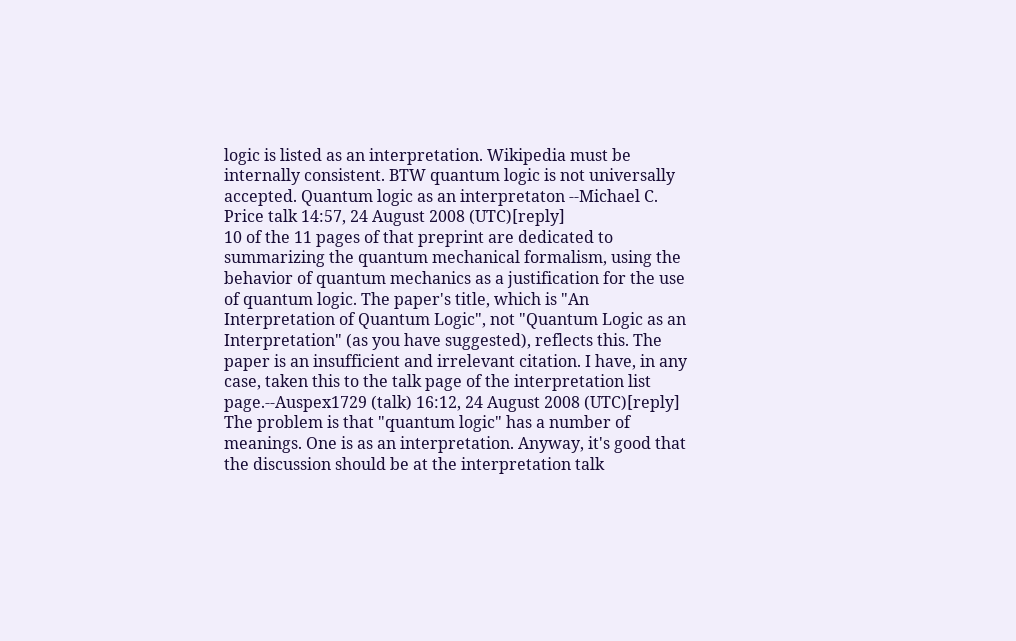logic is listed as an interpretation. Wikipedia must be internally consistent. BTW quantum logic is not universally accepted. Quantum logic as an interpretaton --Michael C. Price talk 14:57, 24 August 2008 (UTC)[reply]
10 of the 11 pages of that preprint are dedicated to summarizing the quantum mechanical formalism, using the behavior of quantum mechanics as a justification for the use of quantum logic. The paper's title, which is "An Interpretation of Quantum Logic", not "Quantum Logic as an Interpretation" (as you have suggested), reflects this. The paper is an insufficient and irrelevant citation. I have, in any case, taken this to the talk page of the interpretation list page.--Auspex1729 (talk) 16:12, 24 August 2008 (UTC)[reply]
The problem is that "quantum logic" has a number of meanings. One is as an interpretation. Anyway, it's good that the discussion should be at the interpretation talk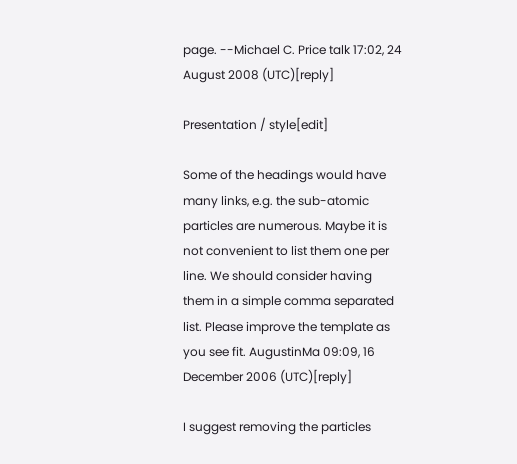page. --Michael C. Price talk 17:02, 24 August 2008 (UTC)[reply]

Presentation / style[edit]

Some of the headings would have many links, e.g. the sub-atomic particles are numerous. Maybe it is not convenient to list them one per line. We should consider having them in a simple comma separated list. Please improve the template as you see fit. AugustinMa 09:09, 16 December 2006 (UTC)[reply]

I suggest removing the particles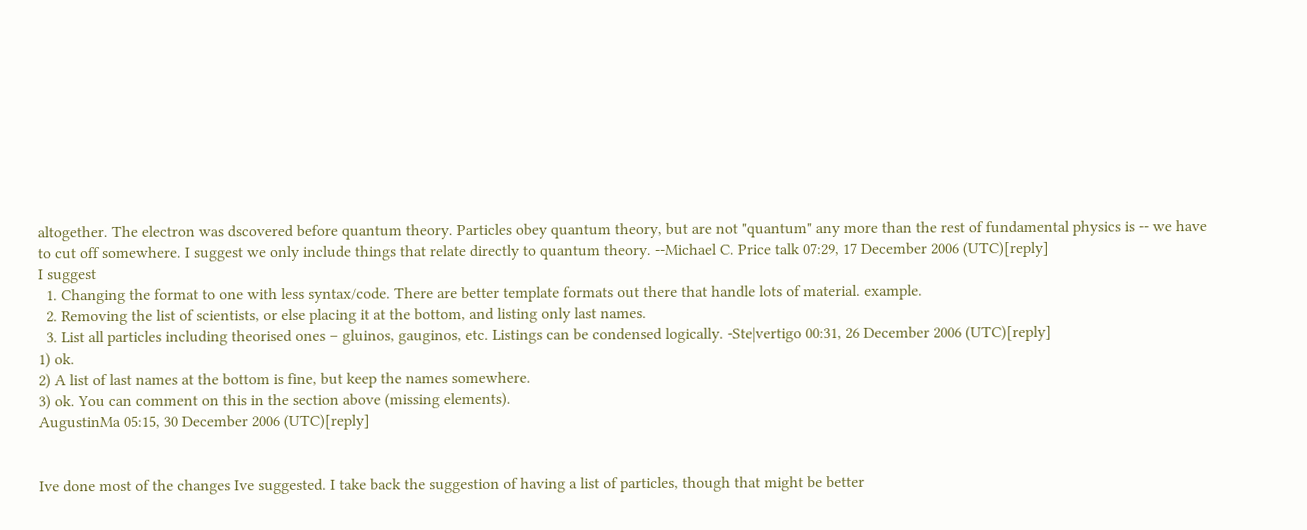altogether. The electron was dscovered before quantum theory. Particles obey quantum theory, but are not "quantum" any more than the rest of fundamental physics is -- we have to cut off somewhere. I suggest we only include things that relate directly to quantum theory. --Michael C. Price talk 07:29, 17 December 2006 (UTC)[reply]
I suggest
  1. Changing the format to one with less syntax/code. There are better template formats out there that handle lots of material. example.
  2. Removing the list of scientists, or else placing it at the bottom, and listing only last names.
  3. List all particles including theorised ones – gluinos, gauginos, etc. Listings can be condensed logically. -Ste|vertigo 00:31, 26 December 2006 (UTC)[reply]
1) ok.
2) A list of last names at the bottom is fine, but keep the names somewhere.
3) ok. You can comment on this in the section above (missing elements).
AugustinMa 05:15, 30 December 2006 (UTC)[reply]


Ive done most of the changes Ive suggested. I take back the suggestion of having a list of particles, though that might be better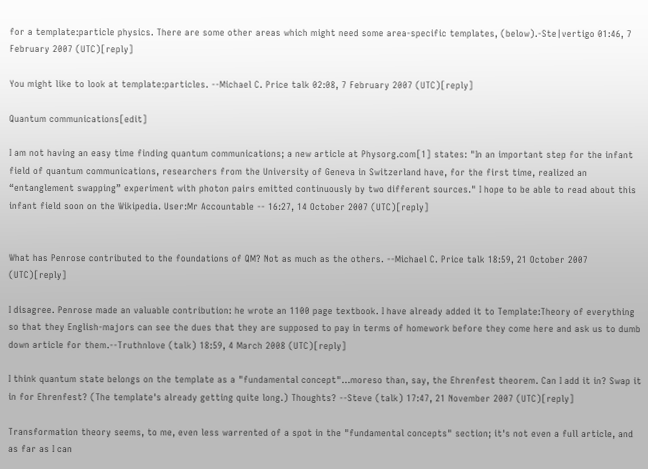for a template:particle physics. There are some other areas which might need some area-specific templates, (below).-Ste|vertigo 01:46, 7 February 2007 (UTC)[reply]

You might like to look at template:particles. --Michael C. Price talk 02:08, 7 February 2007 (UTC)[reply]

Quantum communications[edit]

I am not having an easy time finding quantum communications; a new article at Physorg.com[1] states: "In an important step for the infant field of quantum communications, researchers from the University of Geneva in Switzerland have, for the first time, realized an “entanglement swapping” experiment with photon pairs emitted continuously by two different sources." I hope to be able to read about this infant field soon on the Wikipedia. User:Mr Accountable -- 16:27, 14 October 2007 (UTC)[reply]


What has Penrose contributed to the foundations of QM? Not as much as the others. --Michael C. Price talk 18:59, 21 October 2007 (UTC)[reply]

I disagree. Penrose made an valuable contribution: he wrote an 1100 page textbook. I have already added it to Template:Theory of everything so that they English-majors can see the dues that they are supposed to pay in terms of homework before they come here and ask us to dumb down article for them.--Truthnlove (talk) 18:59, 4 March 2008 (UTC)[reply]

I think quantum state belongs on the template as a "fundamental concept"...moreso than, say, the Ehrenfest theorem. Can I add it in? Swap it in for Ehrenfest? (The template's already getting quite long.) Thoughts? --Steve (talk) 17:47, 21 November 2007 (UTC)[reply]

Transformation theory seems, to me, even less warrented of a spot in the "fundamental concepts" section; it's not even a full article, and as far as I can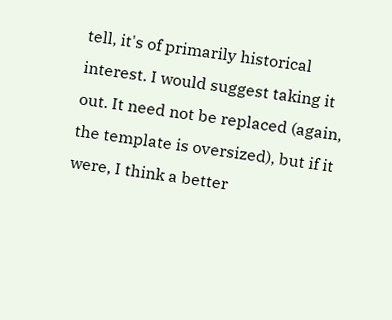tell, it's of primarily historical interest. I would suggest taking it out. It need not be replaced (again, the template is oversized), but if it were, I think a better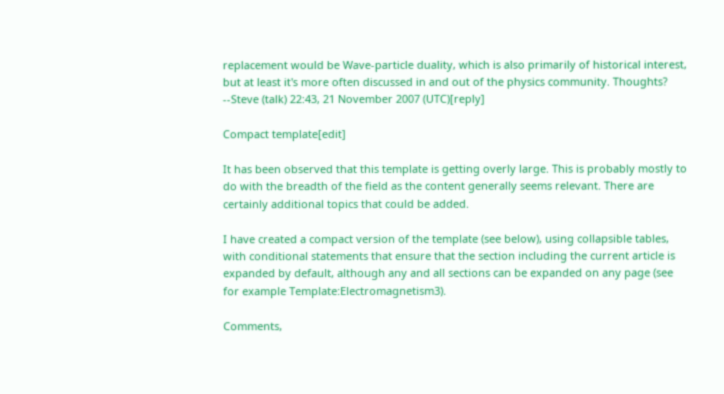replacement would be Wave-particle duality, which is also primarily of historical interest, but at least it's more often discussed in and out of the physics community. Thoughts? --Steve (talk) 22:43, 21 November 2007 (UTC)[reply]

Compact template[edit]

It has been observed that this template is getting overly large. This is probably mostly to do with the breadth of the field as the content generally seems relevant. There are certainly additional topics that could be added.

I have created a compact version of the template (see below), using collapsible tables, with conditional statements that ensure that the section including the current article is expanded by default, although any and all sections can be expanded on any page (see for example Template:Electromagnetism3).

Comments,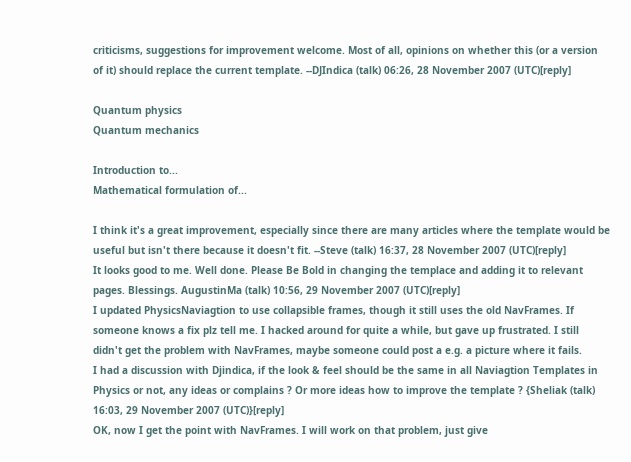criticisms, suggestions for improvement welcome. Most of all, opinions on whether this (or a version of it) should replace the current template. --DJIndica (talk) 06:26, 28 November 2007 (UTC)[reply]

Quantum physics
Quantum mechanics

Introduction to...
Mathematical formulation of...

I think it's a great improvement, especially since there are many articles where the template would be useful but isn't there because it doesn't fit. --Steve (talk) 16:37, 28 November 2007 (UTC)[reply]
It looks good to me. Well done. Please Be Bold in changing the templace and adding it to relevant pages. Blessings. AugustinMa (talk) 10:56, 29 November 2007 (UTC)[reply]
I updated PhysicsNaviagtion to use collapsible frames, though it still uses the old NavFrames. If someone knows a fix plz tell me. I hacked around for quite a while, but gave up frustrated. I still didn't get the problem with NavFrames, maybe someone could post a e.g. a picture where it fails.
I had a discussion with Djindica, if the look & feel should be the same in all Naviagtion Templates in Physics or not, any ideas or complains ? Or more ideas how to improve the template ? {Sheliak (talk) 16:03, 29 November 2007 (UTC)}[reply]
OK, now I get the point with NavFrames. I will work on that problem, just give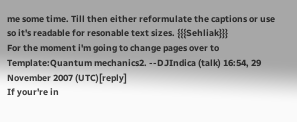me some time. Till then either reformulate the captions or use
so it's readable for resonable text sizes. {{{Sehliak}}}
For the moment i'm going to change pages over to Template:Quantum mechanics2. --DJIndica (talk) 16:54, 29 November 2007 (UTC)[reply]
If your're in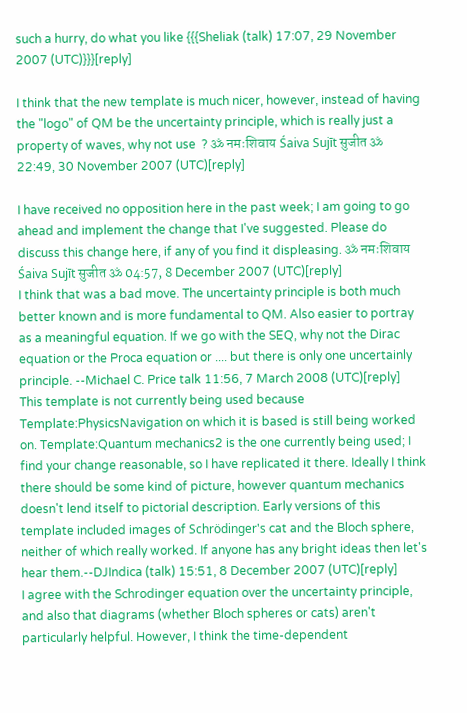such a hurry, do what you like {{{Sheliak (talk) 17:07, 29 November 2007 (UTC)}}}[reply]

I think that the new template is much nicer, however, instead of having the "logo" of QM be the uncertainty principle, which is really just a property of waves, why not use  ? ॐ नमःशिवाय Śaiva Sujīt सुजीत ॐ 22:49, 30 November 2007 (UTC)[reply]

I have received no opposition here in the past week; I am going to go ahead and implement the change that I've suggested. Please do discuss this change here, if any of you find it displeasing. ॐ नमःशिवाय Śaiva Sujīt सुजीत ॐ 04:57, 8 December 2007 (UTC)[reply]
I think that was a bad move. The uncertainty principle is both much better known and is more fundamental to QM. Also easier to portray as a meaningful equation. If we go with the SEQ, why not the Dirac equation or the Proca equation or .... but there is only one uncertainly principle. --Michael C. Price talk 11:56, 7 March 2008 (UTC)[reply]
This template is not currently being used because Template:PhysicsNavigation on which it is based is still being worked on. Template:Quantum mechanics2 is the one currently being used; I find your change reasonable, so I have replicated it there. Ideally I think there should be some kind of picture, however quantum mechanics doesn't lend itself to pictorial description. Early versions of this template included images of Schrödinger's cat and the Bloch sphere, neither of which really worked. If anyone has any bright ideas then let's hear them.--DJIndica (talk) 15:51, 8 December 2007 (UTC)[reply]
I agree with the Schrodinger equation over the uncertainty principle, and also that diagrams (whether Bloch spheres or cats) aren't particularly helpful. However, I think the time-dependent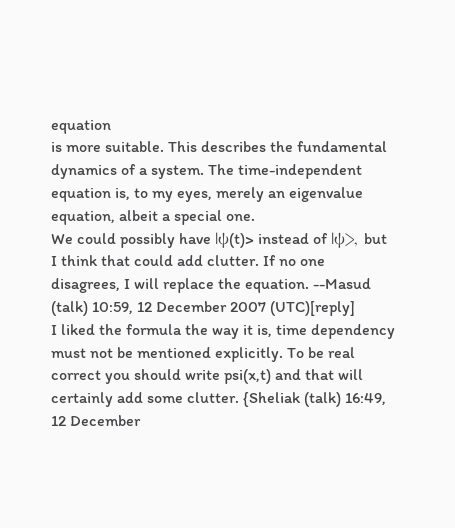equation
is more suitable. This describes the fundamental dynamics of a system. The time-independent equation is, to my eyes, merely an eigenvalue equation, albeit a special one.
We could possibly have |ψ(t)> instead of |ψ>, but I think that could add clutter. If no one disagrees, I will replace the equation. --Masud (talk) 10:59, 12 December 2007 (UTC)[reply]
I liked the formula the way it is, time dependency must not be mentioned explicitly. To be real correct you should write psi(x,t) and that will certainly add some clutter. {Sheliak (talk) 16:49, 12 December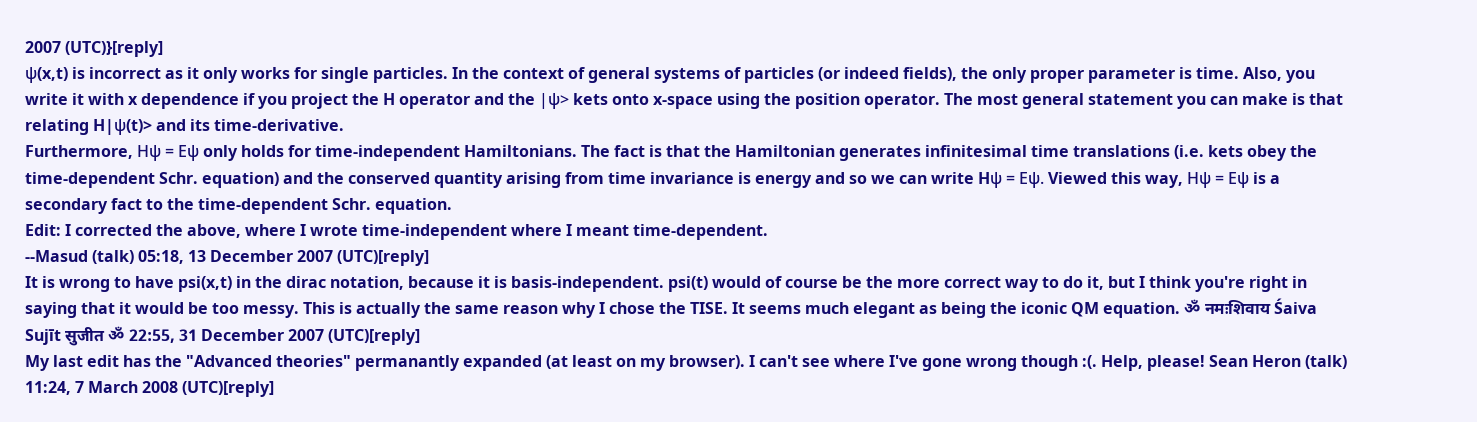2007 (UTC)}[reply]
ψ(x,t) is incorrect as it only works for single particles. In the context of general systems of particles (or indeed fields), the only proper parameter is time. Also, you write it with x dependence if you project the H operator and the |ψ> kets onto x-space using the position operator. The most general statement you can make is that relating H|ψ(t)> and its time-derivative.
Furthermore, Hψ = Eψ only holds for time-independent Hamiltonians. The fact is that the Hamiltonian generates infinitesimal time translations (i.e. kets obey the time-dependent Schr. equation) and the conserved quantity arising from time invariance is energy and so we can write Hψ = Eψ. Viewed this way, Hψ = Eψ is a secondary fact to the time-dependent Schr. equation.
Edit: I corrected the above, where I wrote time-independent where I meant time-dependent.
--Masud (talk) 05:18, 13 December 2007 (UTC)[reply]
It is wrong to have psi(x,t) in the dirac notation, because it is basis-independent. psi(t) would of course be the more correct way to do it, but I think you're right in saying that it would be too messy. This is actually the same reason why I chose the TISE. It seems much elegant as being the iconic QM equation. ॐ नमःशिवाय Śaiva Sujīt सुजीत ॐ 22:55, 31 December 2007 (UTC)[reply]
My last edit has the "Advanced theories" permanantly expanded (at least on my browser). I can't see where I've gone wrong though :(. Help, please! Sean Heron (talk) 11:24, 7 March 2008 (UTC)[reply]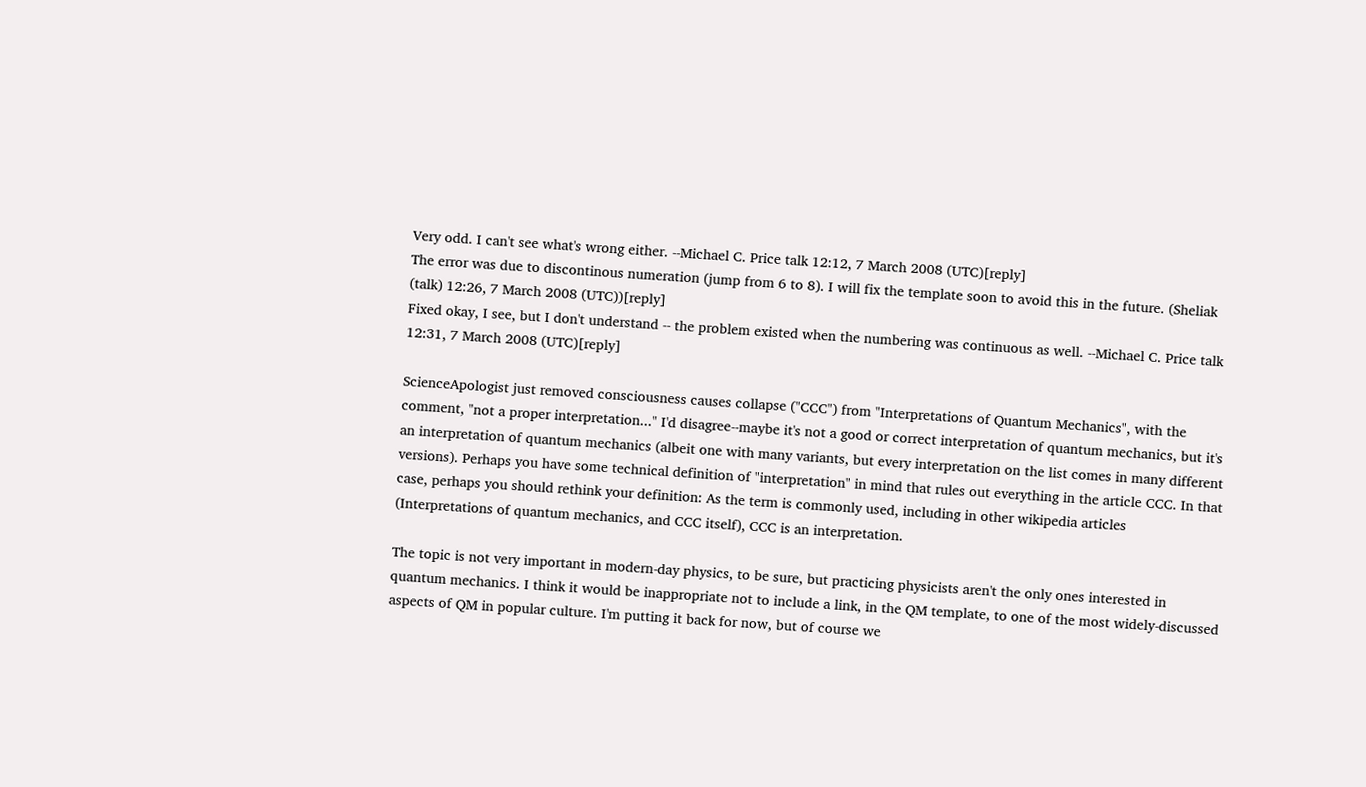Very odd. I can't see what's wrong either. --Michael C. Price talk 12:12, 7 March 2008 (UTC)[reply]
The error was due to discontinous numeration (jump from 6 to 8). I will fix the template soon to avoid this in the future. (Sheliak (talk) 12:26, 7 March 2008 (UTC))[reply]
Fixed okay, I see, but I don't understand -- the problem existed when the numbering was continuous as well. --Michael C. Price talk 12:31, 7 March 2008 (UTC)[reply]

ScienceApologist just removed consciousness causes collapse ("CCC") from "Interpretations of Quantum Mechanics", with the comment, "not a proper interpretation..." I'd disagree--maybe it's not a good or correct interpretation of quantum mechanics, but it's an interpretation of quantum mechanics (albeit one with many variants, but every interpretation on the list comes in many different versions). Perhaps you have some technical definition of "interpretation" in mind that rules out everything in the article CCC. In that case, perhaps you should rethink your definition: As the term is commonly used, including in other wikipedia articles (Interpretations of quantum mechanics, and CCC itself), CCC is an interpretation.

The topic is not very important in modern-day physics, to be sure, but practicing physicists aren't the only ones interested in quantum mechanics. I think it would be inappropriate not to include a link, in the QM template, to one of the most widely-discussed aspects of QM in popular culture. I'm putting it back for now, but of course we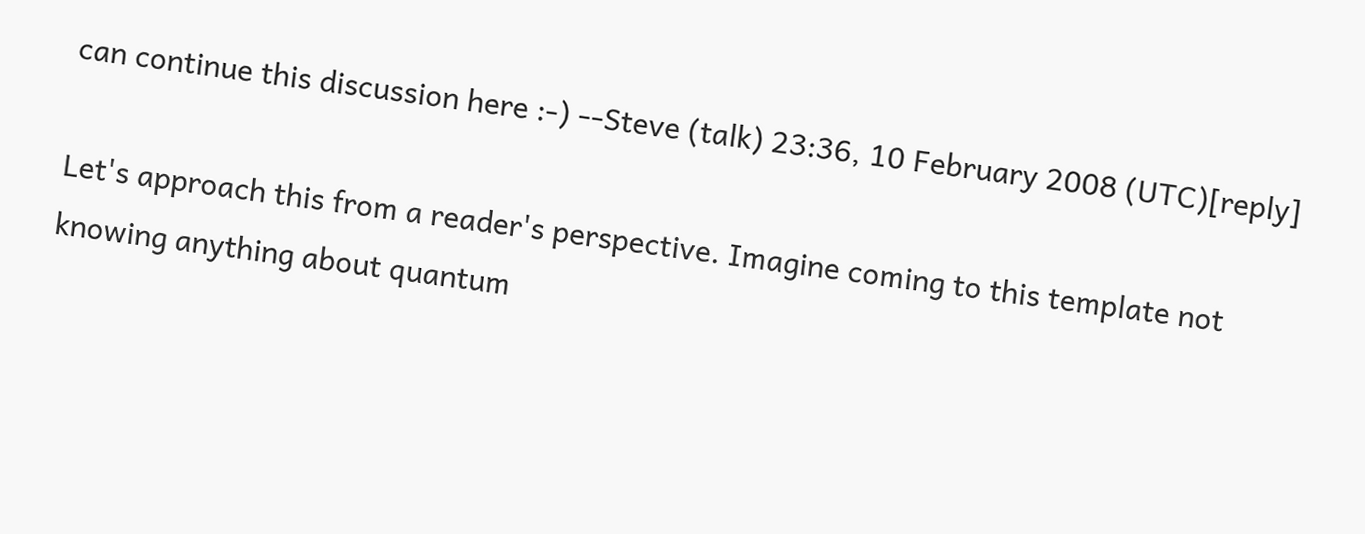can continue this discussion here :-) --Steve (talk) 23:36, 10 February 2008 (UTC)[reply]

Let's approach this from a reader's perspective. Imagine coming to this template not knowing anything about quantum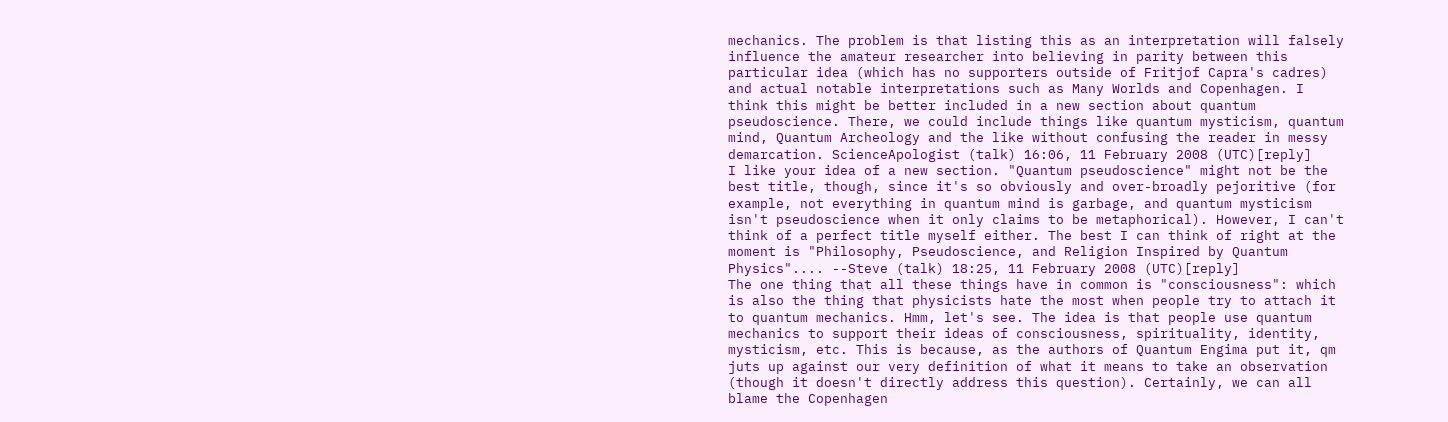mechanics. The problem is that listing this as an interpretation will falsely influence the amateur researcher into believing in parity between this particular idea (which has no supporters outside of Fritjof Capra's cadres) and actual notable interpretations such as Many Worlds and Copenhagen. I think this might be better included in a new section about quantum pseudoscience. There, we could include things like quantum mysticism, quantum mind, Quantum Archeology and the like without confusing the reader in messy demarcation. ScienceApologist (talk) 16:06, 11 February 2008 (UTC)[reply]
I like your idea of a new section. "Quantum pseudoscience" might not be the best title, though, since it's so obviously and over-broadly pejoritive (for example, not everything in quantum mind is garbage, and quantum mysticism isn't pseudoscience when it only claims to be metaphorical). However, I can't think of a perfect title myself either. The best I can think of right at the moment is "Philosophy, Pseudoscience, and Religion Inspired by Quantum Physics".... --Steve (talk) 18:25, 11 February 2008 (UTC)[reply]
The one thing that all these things have in common is "consciousness": which is also the thing that physicists hate the most when people try to attach it to quantum mechanics. Hmm, let's see. The idea is that people use quantum mechanics to support their ideas of consciousness, spirituality, identity, mysticism, etc. This is because, as the authors of Quantum Engima put it, qm juts up against our very definition of what it means to take an observation (though it doesn't directly address this question). Certainly, we can all blame the Copenhagen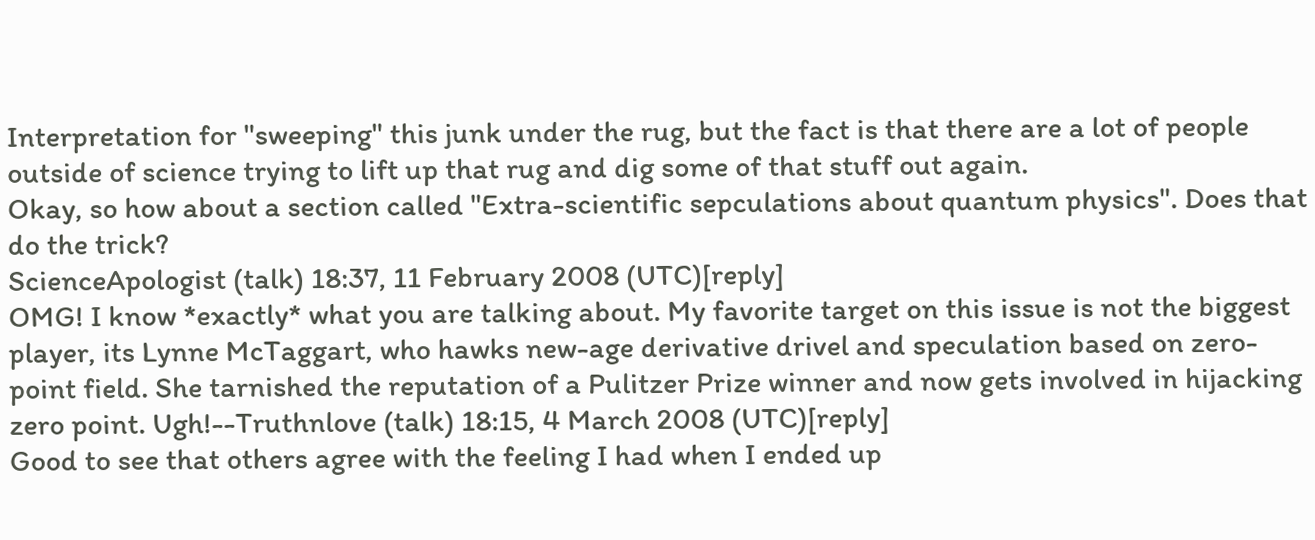Interpretation for "sweeping" this junk under the rug, but the fact is that there are a lot of people outside of science trying to lift up that rug and dig some of that stuff out again.
Okay, so how about a section called "Extra-scientific sepculations about quantum physics". Does that do the trick?
ScienceApologist (talk) 18:37, 11 February 2008 (UTC)[reply]
OMG! I know *exactly* what you are talking about. My favorite target on this issue is not the biggest player, its Lynne McTaggart, who hawks new-age derivative drivel and speculation based on zero-point field. She tarnished the reputation of a Pulitzer Prize winner and now gets involved in hijacking zero point. Ugh!--Truthnlove (talk) 18:15, 4 March 2008 (UTC)[reply]
Good to see that others agree with the feeling I had when I ended up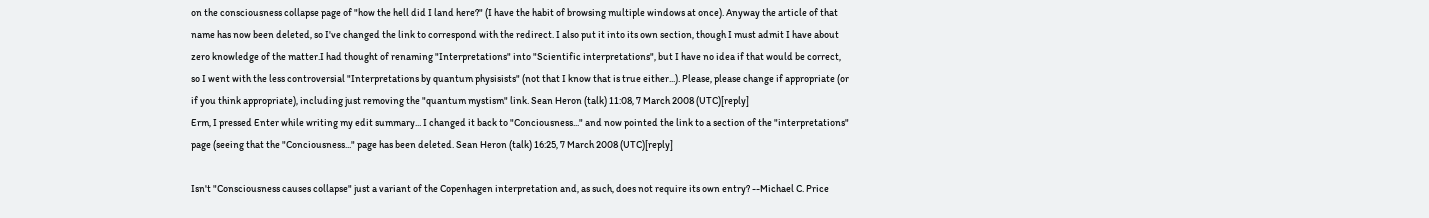on the consciousness collapse page of "how the hell did I land here?" (I have the habit of browsing multiple windows at once). Anyway the article of that name has now been deleted, so I've changed the link to correspond with the redirect. I also put it into its own section, though I must admit I have about zero knowledge of the matter.I had thought of renaming "Interpretations" into "Scientific interpretations", but I have no idea if that would be correct, so I went with the less controversial "Interpretations by quantum physisists" (not that I know that is true either...). Please, please change if appropriate (or if you think appropriate), including just removing the "quantum mystism" link. Sean Heron (talk) 11:08, 7 March 2008 (UTC)[reply]
Erm, I pressed Enter while writing my edit summary... I changed it back to "Conciousness..." and now pointed the link to a section of the "interpretations" page (seeing that the "Conciousness..." page has been deleted. Sean Heron (talk) 16:25, 7 March 2008 (UTC)[reply]

Isn't "Consciousness causes collapse" just a variant of the Copenhagen interpretation and, as such, does not require its own entry? --Michael C. Price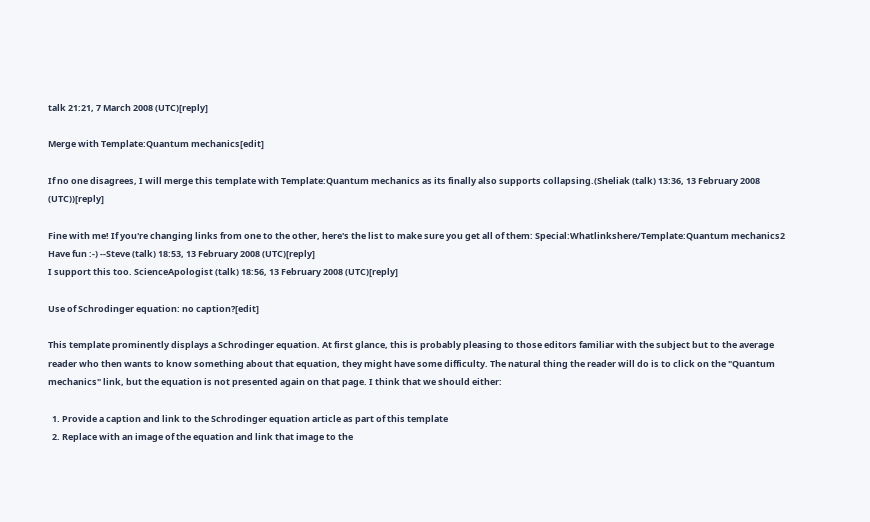talk 21:21, 7 March 2008 (UTC)[reply]

Merge with Template:Quantum mechanics[edit]

If no one disagrees, I will merge this template with Template:Quantum mechanics as its finally also supports collapsing.(Sheliak (talk) 13:36, 13 February 2008 (UTC))[reply]

Fine with me! If you're changing links from one to the other, here's the list to make sure you get all of them: Special:Whatlinkshere/Template:Quantum mechanics2 Have fun :-) --Steve (talk) 18:53, 13 February 2008 (UTC)[reply]
I support this too. ScienceApologist (talk) 18:56, 13 February 2008 (UTC)[reply]

Use of Schrodinger equation: no caption?[edit]

This template prominently displays a Schrodinger equation. At first glance, this is probably pleasing to those editors familiar with the subject but to the average reader who then wants to know something about that equation, they might have some difficulty. The natural thing the reader will do is to click on the "Quantum mechanics" link, but the equation is not presented again on that page. I think that we should either:

  1. Provide a caption and link to the Schrodinger equation article as part of this template
  2. Replace with an image of the equation and link that image to the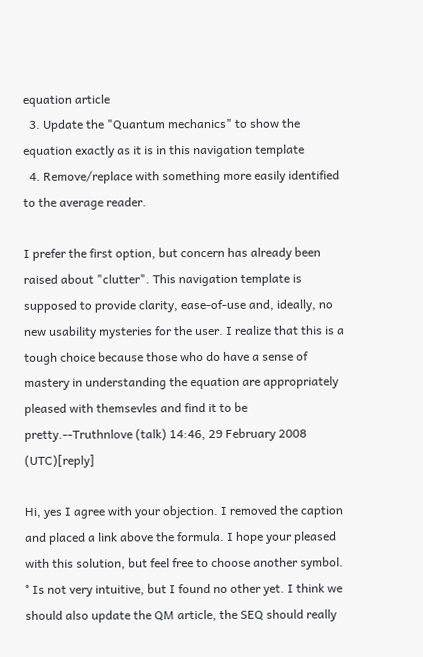equation article
  3. Update the "Quantum mechanics" to show the equation exactly as it is in this navigation template
  4. Remove/replace with something more easily identified to the average reader.

I prefer the first option, but concern has already been raised about "clutter". This navigation template is supposed to provide clarity, ease-of-use and, ideally, no new usability mysteries for the user. I realize that this is a tough choice because those who do have a sense of mastery in understanding the equation are appropriately pleased with themsevles and find it to be pretty.--Truthnlove (talk) 14:46, 29 February 2008 (UTC)[reply]

Hi, yes I agree with your objection. I removed the caption and placed a link above the formula. I hope your pleased with this solution, but feel free to choose another symbol. ° Is not very intuitive, but I found no other yet. I think we should also update the QM article, the SEQ should really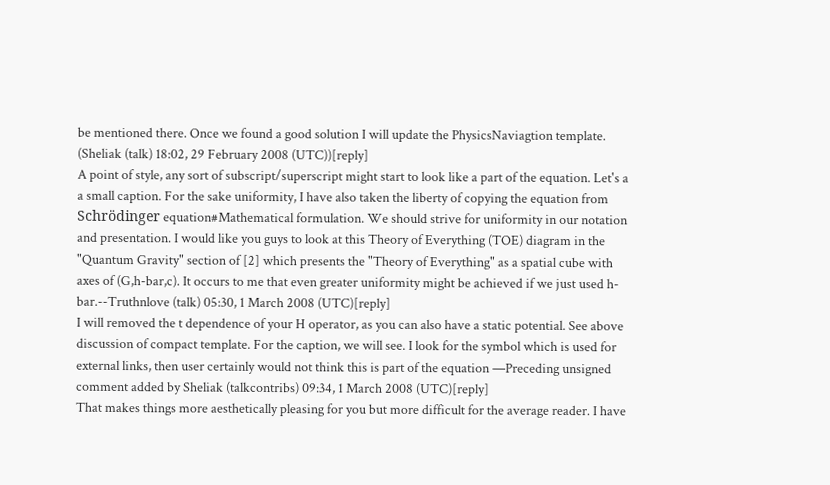be mentioned there. Once we found a good solution I will update the PhysicsNaviagtion template. (Sheliak (talk) 18:02, 29 February 2008 (UTC))[reply]
A point of style, any sort of subscript/superscript might start to look like a part of the equation. Let's a a small caption. For the sake uniformity, I have also taken the liberty of copying the equation from Schrödinger equation#Mathematical formulation. We should strive for uniformity in our notation and presentation. I would like you guys to look at this Theory of Everything (TOE) diagram in the "Quantum Gravity" section of [2] which presents the "Theory of Everything" as a spatial cube with axes of (G,h-bar,c). It occurs to me that even greater uniformity might be achieved if we just used h-bar.--Truthnlove (talk) 05:30, 1 March 2008 (UTC)[reply]
I will removed the t dependence of your H operator, as you can also have a static potential. See above discussion of compact template. For the caption, we will see. I look for the symbol which is used for external links, then user certainly would not think this is part of the equation —Preceding unsigned comment added by Sheliak (talkcontribs) 09:34, 1 March 2008 (UTC)[reply]
That makes things more aesthetically pleasing for you but more difficult for the average reader. I have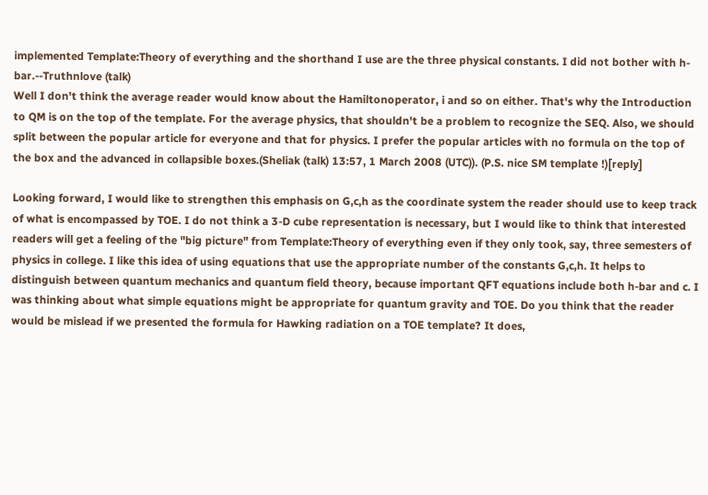implemented Template:Theory of everything and the shorthand I use are the three physical constants. I did not bother with h-bar.--Truthnlove (talk)
Well I don't think the average reader would know about the Hamiltonoperator, i and so on either. That's why the Introduction to QM is on the top of the template. For the average physics, that shouldn't be a problem to recognize the SEQ. Also, we should split between the popular article for everyone and that for physics. I prefer the popular articles with no formula on the top of the box and the advanced in collapsible boxes.(Sheliak (talk) 13:57, 1 March 2008 (UTC)). (P.S. nice SM template !)[reply]

Looking forward, I would like to strengthen this emphasis on G,c,h as the coordinate system the reader should use to keep track of what is encompassed by TOE. I do not think a 3-D cube representation is necessary, but I would like to think that interested readers will get a feeling of the "big picture" from Template:Theory of everything even if they only took, say, three semesters of physics in college. I like this idea of using equations that use the appropriate number of the constants G,c,h. It helps to distinguish between quantum mechanics and quantum field theory, because important QFT equations include both h-bar and c. I was thinking about what simple equations might be appropriate for quantum gravity and TOE. Do you think that the reader would be mislead if we presented the formula for Hawking radiation on a TOE template? It does,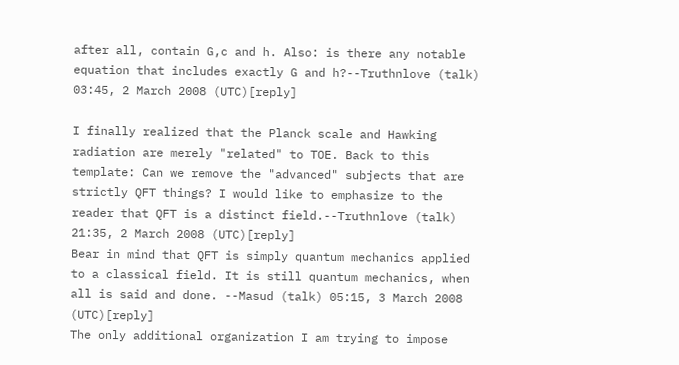after all, contain G,c and h. Also: is there any notable equation that includes exactly G and h?--Truthnlove (talk) 03:45, 2 March 2008 (UTC)[reply]

I finally realized that the Planck scale and Hawking radiation are merely "related" to TOE. Back to this template: Can we remove the "advanced" subjects that are strictly QFT things? I would like to emphasize to the reader that QFT is a distinct field.--Truthnlove (talk) 21:35, 2 March 2008 (UTC)[reply]
Bear in mind that QFT is simply quantum mechanics applied to a classical field. It is still quantum mechanics, when all is said and done. --Masud (talk) 05:15, 3 March 2008 (UTC)[reply]
The only additional organization I am trying to impose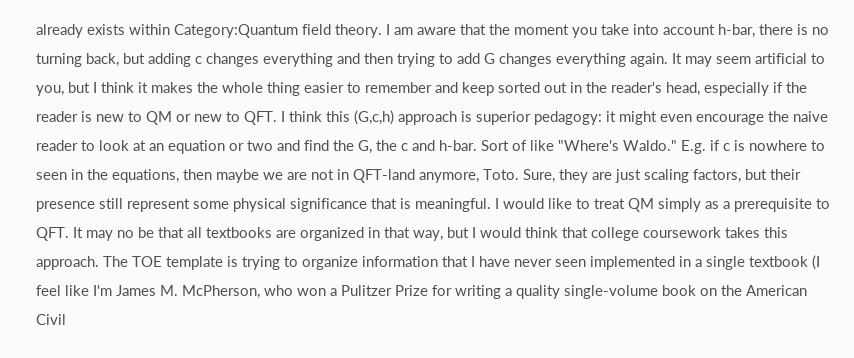already exists within Category:Quantum field theory. I am aware that the moment you take into account h-bar, there is no turning back, but adding c changes everything and then trying to add G changes everything again. It may seem artificial to you, but I think it makes the whole thing easier to remember and keep sorted out in the reader's head, especially if the reader is new to QM or new to QFT. I think this (G,c,h) approach is superior pedagogy: it might even encourage the naive reader to look at an equation or two and find the G, the c and h-bar. Sort of like "Where's Waldo." E.g. if c is nowhere to seen in the equations, then maybe we are not in QFT-land anymore, Toto. Sure, they are just scaling factors, but their presence still represent some physical significance that is meaningful. I would like to treat QM simply as a prerequisite to QFT. It may no be that all textbooks are organized in that way, but I would think that college coursework takes this approach. The TOE template is trying to organize information that I have never seen implemented in a single textbook (I feel like I'm James M. McPherson, who won a Pulitzer Prize for writing a quality single-volume book on the American Civil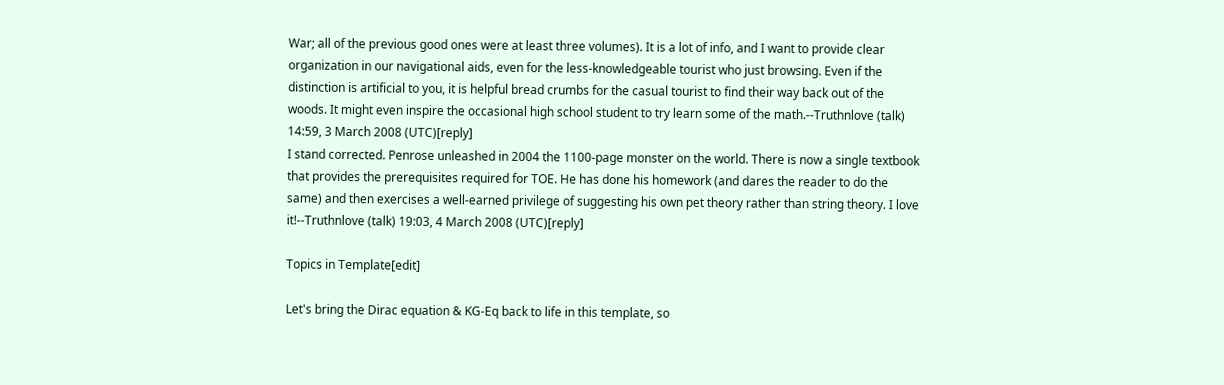War; all of the previous good ones were at least three volumes). It is a lot of info, and I want to provide clear organization in our navigational aids, even for the less-knowledgeable tourist who just browsing. Even if the distinction is artificial to you, it is helpful bread crumbs for the casual tourist to find their way back out of the woods. It might even inspire the occasional high school student to try learn some of the math.--Truthnlove (talk) 14:59, 3 March 2008 (UTC)[reply]
I stand corrected. Penrose unleashed in 2004 the 1100-page monster on the world. There is now a single textbook that provides the prerequisites required for TOE. He has done his homework (and dares the reader to do the same) and then exercises a well-earned privilege of suggesting his own pet theory rather than string theory. I love it!--Truthnlove (talk) 19:03, 4 March 2008 (UTC)[reply]

Topics in Template[edit]

Let's bring the Dirac equation & KG-Eq back to life in this template, so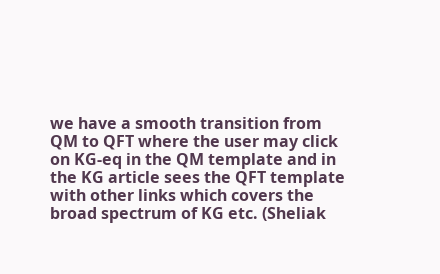we have a smooth transition from QM to QFT where the user may click on KG-eq in the QM template and in the KG article sees the QFT template with other links which covers the broad spectrum of KG etc. (Sheliak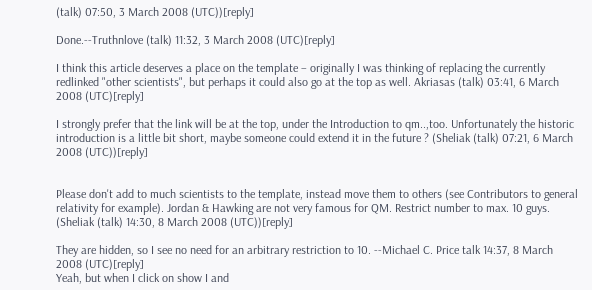(talk) 07:50, 3 March 2008 (UTC))[reply]

Done.--Truthnlove (talk) 11:32, 3 March 2008 (UTC)[reply]

I think this article deserves a place on the template – originally I was thinking of replacing the currently redlinked "other scientists", but perhaps it could also go at the top as well. Akriasas (talk) 03:41, 6 March 2008 (UTC)[reply]

I strongly prefer that the link will be at the top, under the Introduction to qm..,too. Unfortunately the historic introduction is a little bit short, maybe someone could extend it in the future ? (Sheliak (talk) 07:21, 6 March 2008 (UTC))[reply]


Please don't add to much scientists to the template, instead move them to others (see Contributors to general relativity for example). Jordan & Hawking are not very famous for QM. Restrict number to max. 10 guys. (Sheliak (talk) 14:30, 8 March 2008 (UTC))[reply]

They are hidden, so I see no need for an arbitrary restriction to 10. --Michael C. Price talk 14:37, 8 March 2008 (UTC)[reply]
Yeah, but when I click on show I and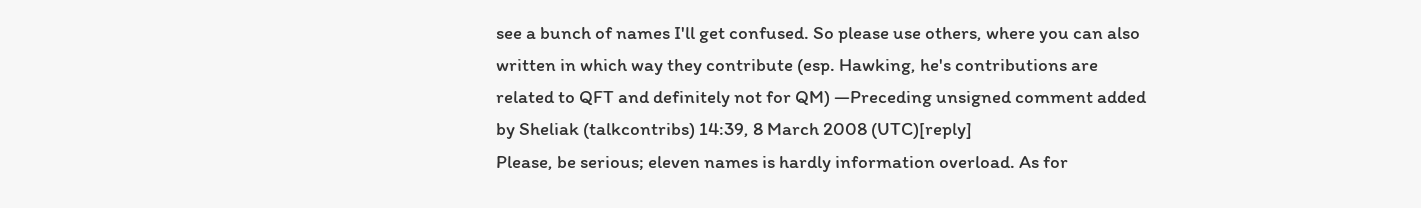see a bunch of names I'll get confused. So please use others, where you can also written in which way they contribute (esp. Hawking, he's contributions are related to QFT and definitely not for QM) —Preceding unsigned comment added by Sheliak (talkcontribs) 14:39, 8 March 2008 (UTC)[reply]
Please, be serious; eleven names is hardly information overload. As for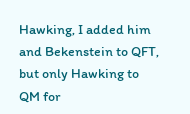Hawking, I added him and Bekenstein to QFT, but only Hawking to QM for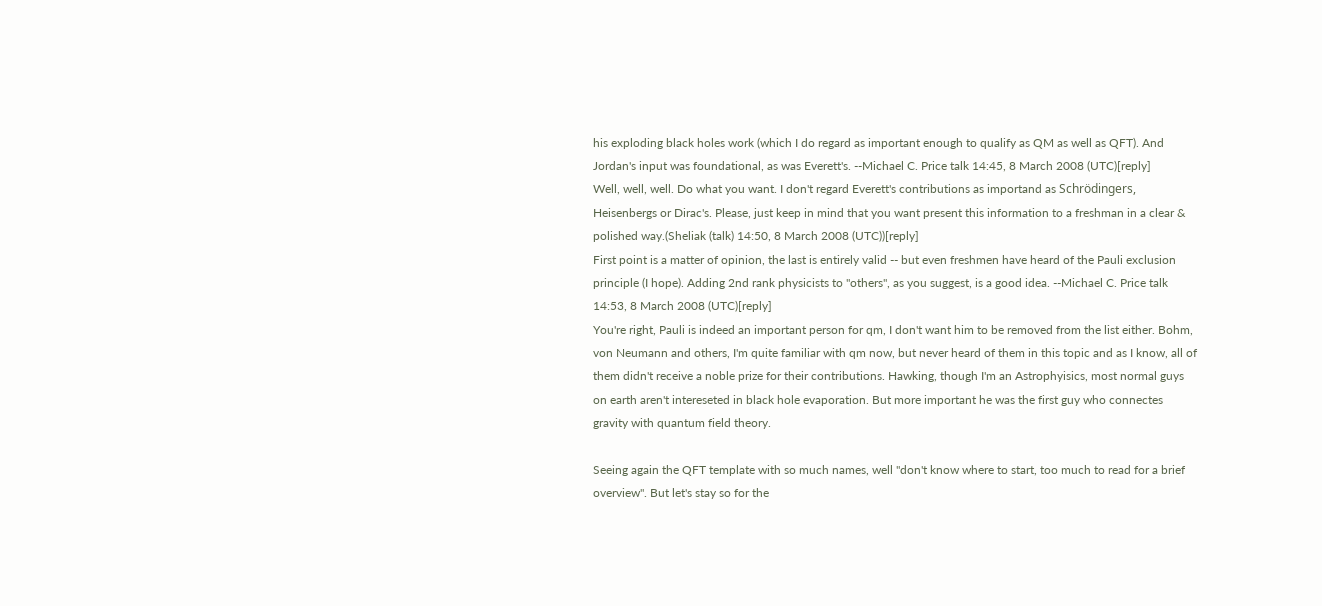his exploding black holes work (which I do regard as important enough to qualify as QM as well as QFT). And Jordan's input was foundational, as was Everett's. --Michael C. Price talk 14:45, 8 March 2008 (UTC)[reply]
Well, well, well. Do what you want. I don't regard Everett's contributions as importand as Schrödingers, Heisenbergs or Dirac's. Please, just keep in mind that you want present this information to a freshman in a clear & polished way.(Sheliak (talk) 14:50, 8 March 2008 (UTC))[reply]
First point is a matter of opinion, the last is entirely valid -- but even freshmen have heard of the Pauli exclusion principle (I hope). Adding 2nd rank physicists to "others", as you suggest, is a good idea. --Michael C. Price talk 14:53, 8 March 2008 (UTC)[reply]
You're right, Pauli is indeed an important person for qm, I don't want him to be removed from the list either. Bohm, von Neumann and others, I'm quite familiar with qm now, but never heard of them in this topic and as I know, all of them didn't receive a noble prize for their contributions. Hawking, though I'm an Astrophyisics, most normal guys on earth aren't intereseted in black hole evaporation. But more important he was the first guy who connectes gravity with quantum field theory.

Seeing again the QFT template with so much names, well "don't know where to start, too much to read for a brief overview". But let's stay so for the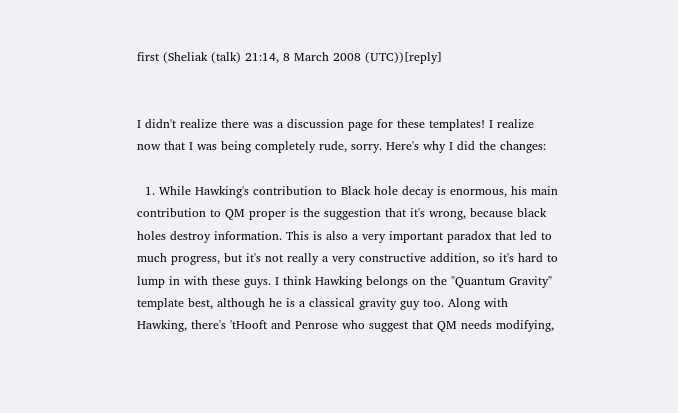first (Sheliak (talk) 21:14, 8 March 2008 (UTC))[reply]


I didn't realize there was a discussion page for these templates! I realize now that I was being completely rude, sorry. Here's why I did the changes:

  1. While Hawking's contribution to Black hole decay is enormous, his main contribution to QM proper is the suggestion that it's wrong, because black holes destroy information. This is also a very important paradox that led to much progress, but it's not really a very constructive addition, so it's hard to lump in with these guys. I think Hawking belongs on the "Quantum Gravity" template best, although he is a classical gravity guy too. Along with Hawking, there's 'tHooft and Penrose who suggest that QM needs modifying,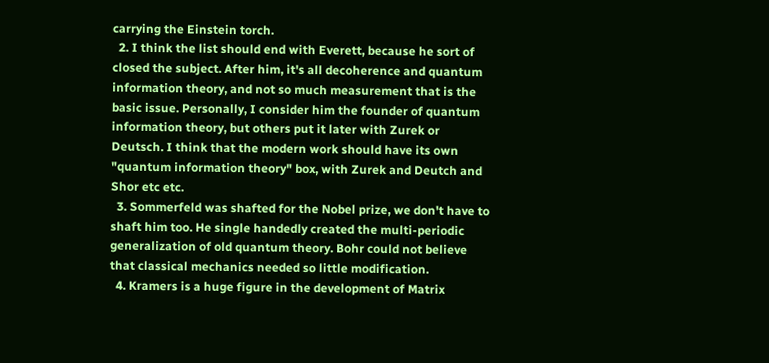carrying the Einstein torch.
  2. I think the list should end with Everett, because he sort of closed the subject. After him, it's all decoherence and quantum information theory, and not so much measurement that is the basic issue. Personally, I consider him the founder of quantum information theory, but others put it later with Zurek or Deutsch. I think that the modern work should have its own "quantum information theory" box, with Zurek and Deutch and Shor etc etc.
  3. Sommerfeld was shafted for the Nobel prize, we don't have to shaft him too. He single handedly created the multi-periodic generalization of old quantum theory. Bohr could not believe that classical mechanics needed so little modification.
  4. Kramers is a huge figure in the development of Matrix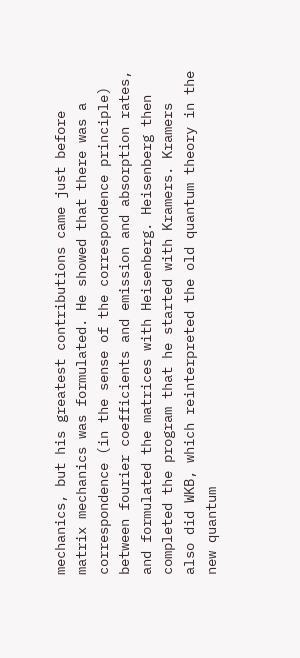mechanics, but his greatest contributions came just before matrix mechanics was formulated. He showed that there was a correspondence (in the sense of the correspondence principle) between fourier coefficients and emission and absorption rates, and formulated the matrices with Heisenberg. Heisenberg then completed the program that he started with Kramers. Kramers also did WKB, which reinterpreted the old quantum theory in the new quantum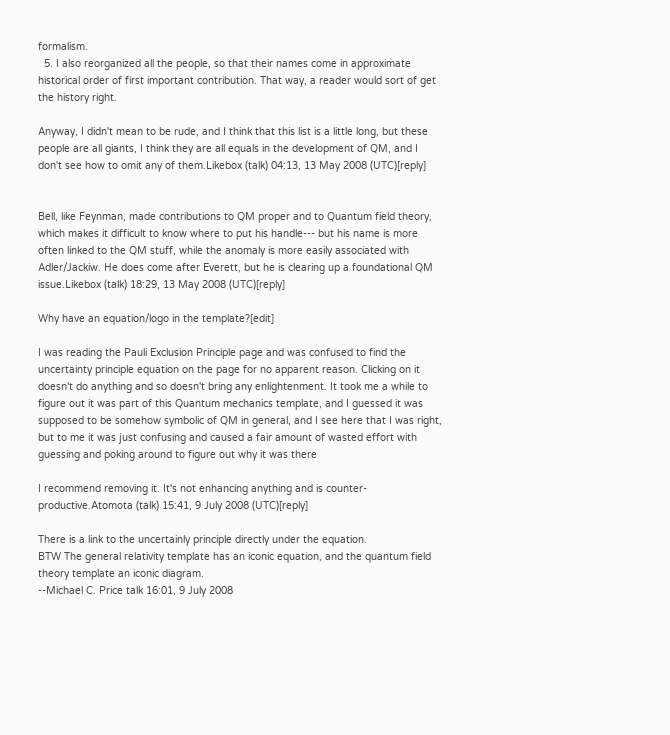formalism.
  5. I also reorganized all the people, so that their names come in approximate historical order of first important contribution. That way, a reader would sort of get the history right.

Anyway, I didn't mean to be rude, and I think that this list is a little long, but these people are all giants, I think they are all equals in the development of QM, and I don't see how to omit any of them.Likebox (talk) 04:13, 13 May 2008 (UTC)[reply]


Bell, like Feynman, made contributions to QM proper and to Quantum field theory, which makes it difficult to know where to put his handle--- but his name is more often linked to the QM stuff, while the anomaly is more easily associated with Adler/Jackiw. He does come after Everett, but he is clearing up a foundational QM issue.Likebox (talk) 18:29, 13 May 2008 (UTC)[reply]

Why have an equation/logo in the template?[edit]

I was reading the Pauli Exclusion Principle page and was confused to find the uncertainty principle equation on the page for no apparent reason. Clicking on it doesn't do anything and so doesn't bring any enlightenment. It took me a while to figure out it was part of this Quantum mechanics template, and I guessed it was supposed to be somehow symbolic of QM in general, and I see here that I was right, but to me it was just confusing and caused a fair amount of wasted effort with guessing and poking around to figure out why it was there

I recommend removing it. It's not enhancing anything and is counter-productive.Atomota (talk) 15:41, 9 July 2008 (UTC)[reply]

There is a link to the uncertainly principle directly under the equation.
BTW The general relativity template has an iconic equation, and the quantum field theory template an iconic diagram.
--Michael C. Price talk 16:01, 9 July 2008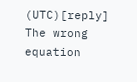(UTC)[reply]
The wrong equation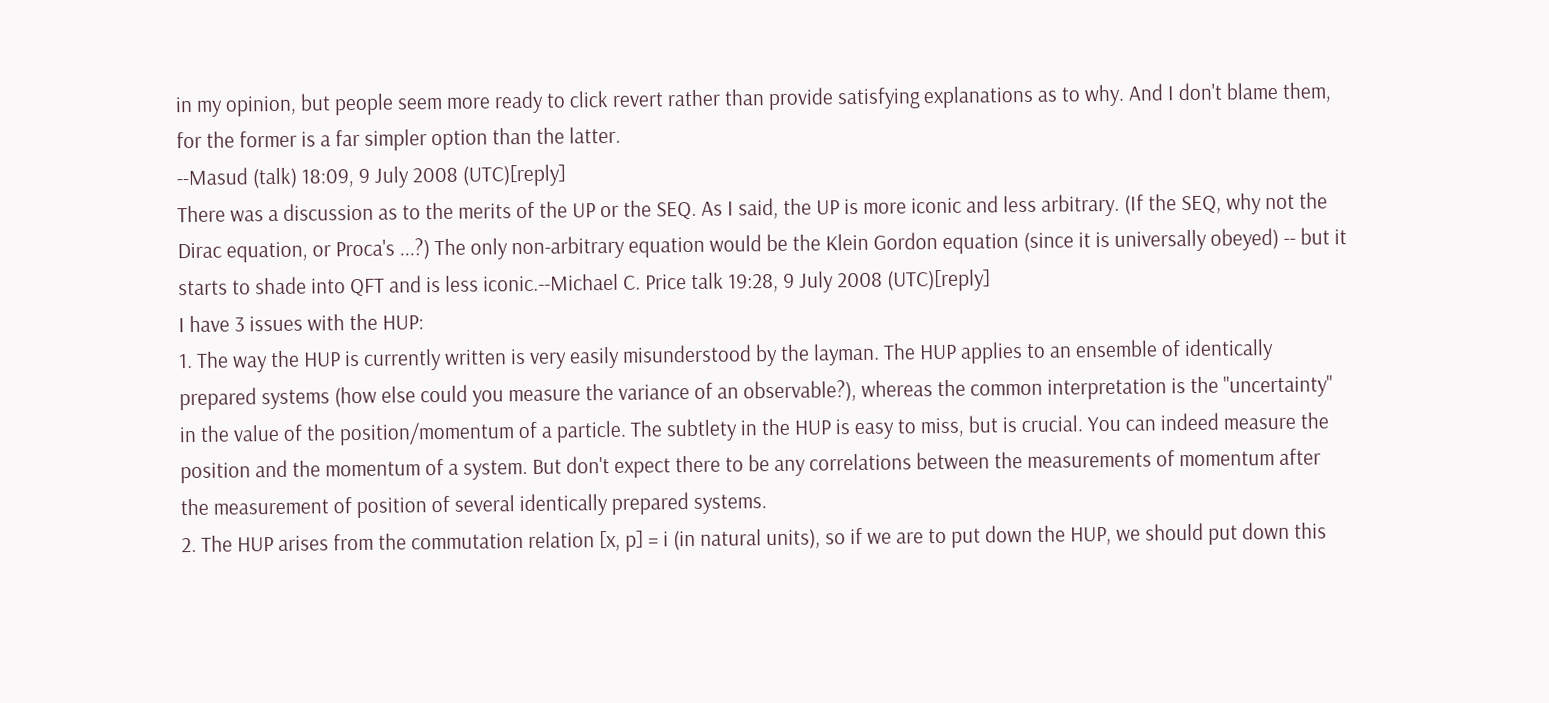in my opinion, but people seem more ready to click revert rather than provide satisfying explanations as to why. And I don't blame them, for the former is a far simpler option than the latter.
--Masud (talk) 18:09, 9 July 2008 (UTC)[reply]
There was a discussion as to the merits of the UP or the SEQ. As I said, the UP is more iconic and less arbitrary. (If the SEQ, why not the Dirac equation, or Proca's ...?) The only non-arbitrary equation would be the Klein Gordon equation (since it is universally obeyed) -- but it starts to shade into QFT and is less iconic.--Michael C. Price talk 19:28, 9 July 2008 (UTC)[reply]
I have 3 issues with the HUP:
1. The way the HUP is currently written is very easily misunderstood by the layman. The HUP applies to an ensemble of identically prepared systems (how else could you measure the variance of an observable?), whereas the common interpretation is the "uncertainty" in the value of the position/momentum of a particle. The subtlety in the HUP is easy to miss, but is crucial. You can indeed measure the position and the momentum of a system. But don't expect there to be any correlations between the measurements of momentum after the measurement of position of several identically prepared systems.
2. The HUP arises from the commutation relation [x, p] = i (in natural units), so if we are to put down the HUP, we should put down this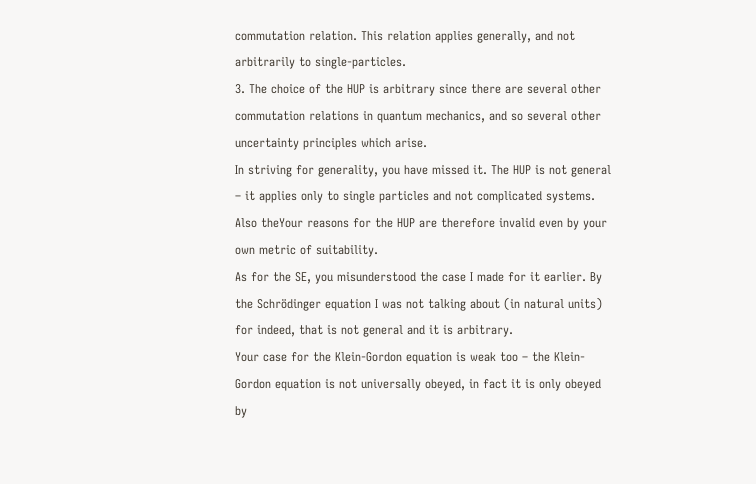commutation relation. This relation applies generally, and not arbitrarily to single-particles.
3. The choice of the HUP is arbitrary since there are several other commutation relations in quantum mechanics, and so several other uncertainty principles which arise.
In striving for generality, you have missed it. The HUP is not general – it applies only to single particles and not complicated systems. Also theYour reasons for the HUP are therefore invalid even by your own metric of suitability.
As for the SE, you misunderstood the case I made for it earlier. By the Schrödinger equation I was not talking about (in natural units)
for indeed, that is not general and it is arbitrary.
Your case for the Klein-Gordon equation is weak too – the Klein-Gordon equation is not universally obeyed, in fact it is only obeyed by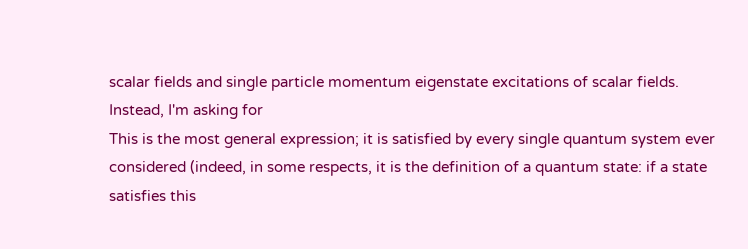scalar fields and single particle momentum eigenstate excitations of scalar fields.
Instead, I'm asking for
This is the most general expression; it is satisfied by every single quantum system ever considered (indeed, in some respects, it is the definition of a quantum state: if a state satisfies this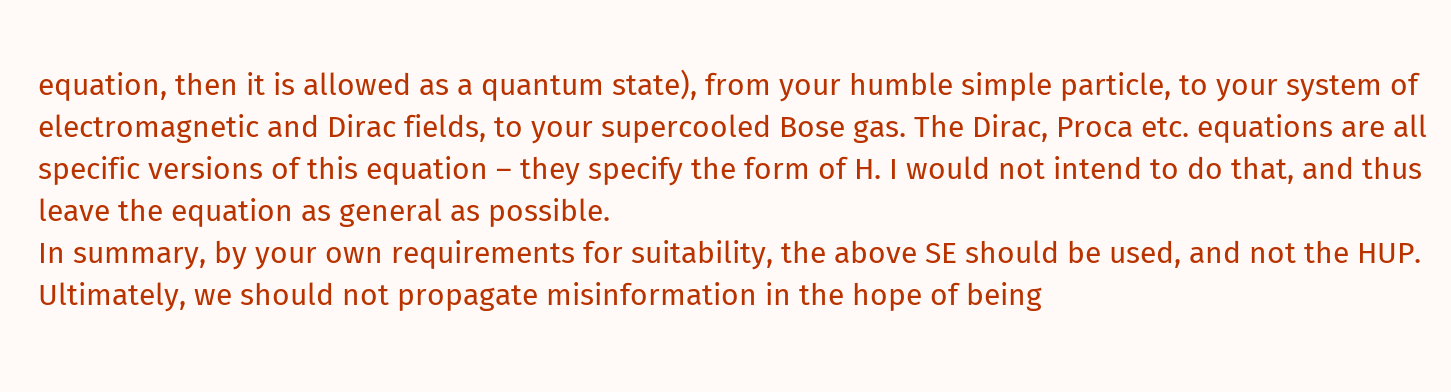equation, then it is allowed as a quantum state), from your humble simple particle, to your system of electromagnetic and Dirac fields, to your supercooled Bose gas. The Dirac, Proca etc. equations are all specific versions of this equation – they specify the form of H. I would not intend to do that, and thus leave the equation as general as possible.
In summary, by your own requirements for suitability, the above SE should be used, and not the HUP. Ultimately, we should not propagate misinformation in the hope of being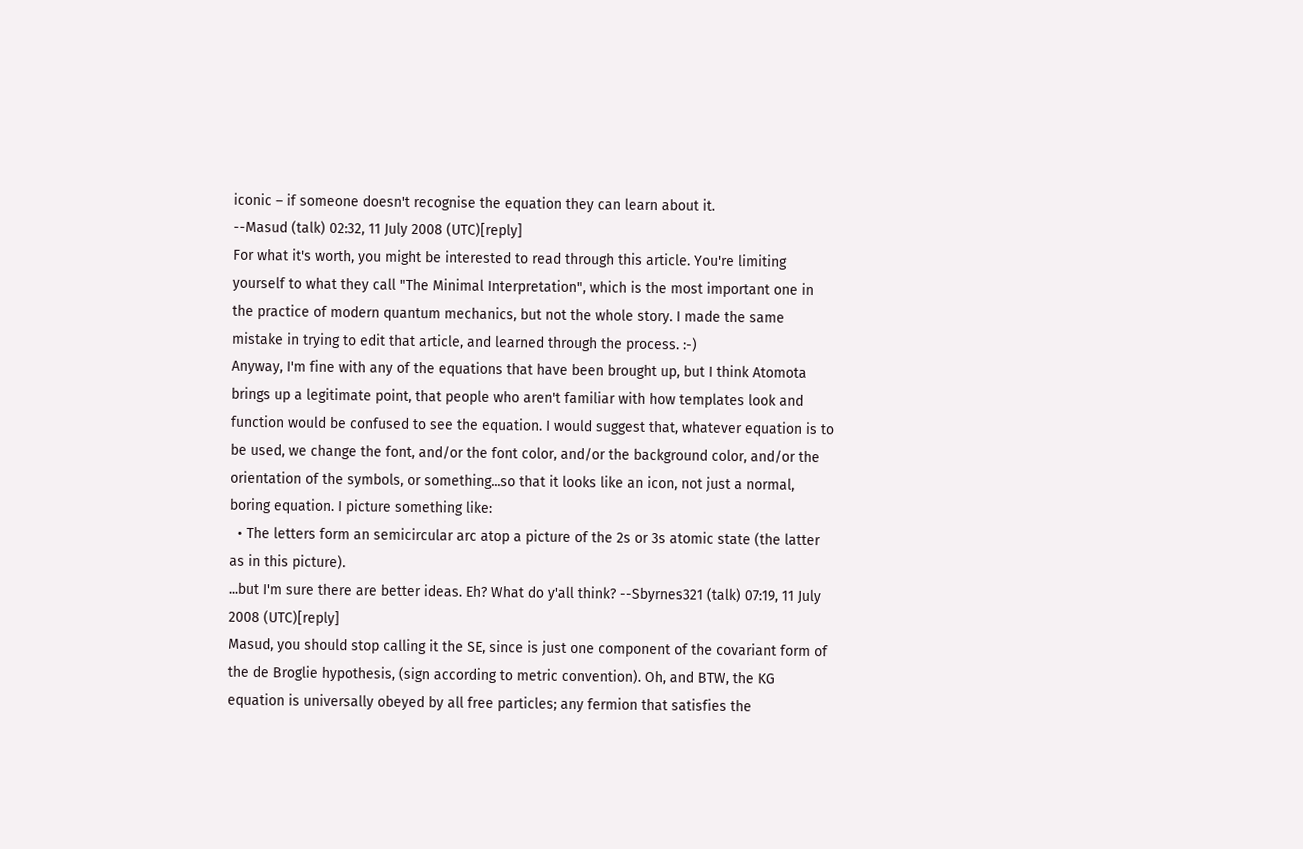iconic – if someone doesn't recognise the equation they can learn about it.
--Masud (talk) 02:32, 11 July 2008 (UTC)[reply]
For what it's worth, you might be interested to read through this article. You're limiting yourself to what they call "The Minimal Interpretation", which is the most important one in the practice of modern quantum mechanics, but not the whole story. I made the same mistake in trying to edit that article, and learned through the process. :-)
Anyway, I'm fine with any of the equations that have been brought up, but I think Atomota brings up a legitimate point, that people who aren't familiar with how templates look and function would be confused to see the equation. I would suggest that, whatever equation is to be used, we change the font, and/or the font color, and/or the background color, and/or the orientation of the symbols, or something...so that it looks like an icon, not just a normal, boring equation. I picture something like:
  • The letters form an semicircular arc atop a picture of the 2s or 3s atomic state (the latter as in this picture).
...but I'm sure there are better ideas. Eh? What do y'all think? --Sbyrnes321 (talk) 07:19, 11 July 2008 (UTC)[reply]
Masud, you should stop calling it the SE, since is just one component of the covariant form of the de Broglie hypothesis, (sign according to metric convention). Oh, and BTW, the KG equation is universally obeyed by all free particles; any fermion that satisfies the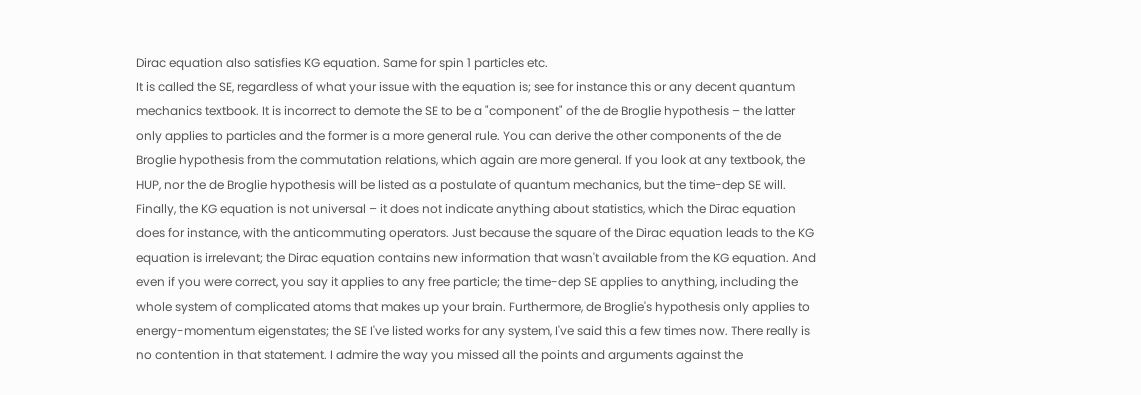Dirac equation also satisfies KG equation. Same for spin 1 particles etc.
It is called the SE, regardless of what your issue with the equation is; see for instance this or any decent quantum mechanics textbook. It is incorrect to demote the SE to be a "component" of the de Broglie hypothesis – the latter only applies to particles and the former is a more general rule. You can derive the other components of the de Broglie hypothesis from the commutation relations, which again are more general. If you look at any textbook, the HUP, nor the de Broglie hypothesis will be listed as a postulate of quantum mechanics, but the time-dep SE will. Finally, the KG equation is not universal – it does not indicate anything about statistics, which the Dirac equation does for instance, with the anticommuting operators. Just because the square of the Dirac equation leads to the KG equation is irrelevant; the Dirac equation contains new information that wasn't available from the KG equation. And even if you were correct, you say it applies to any free particle; the time-dep SE applies to anything, including the whole system of complicated atoms that makes up your brain. Furthermore, de Broglie's hypothesis only applies to energy-momentum eigenstates; the SE I've listed works for any system, I've said this a few times now. There really is no contention in that statement. I admire the way you missed all the points and arguments against the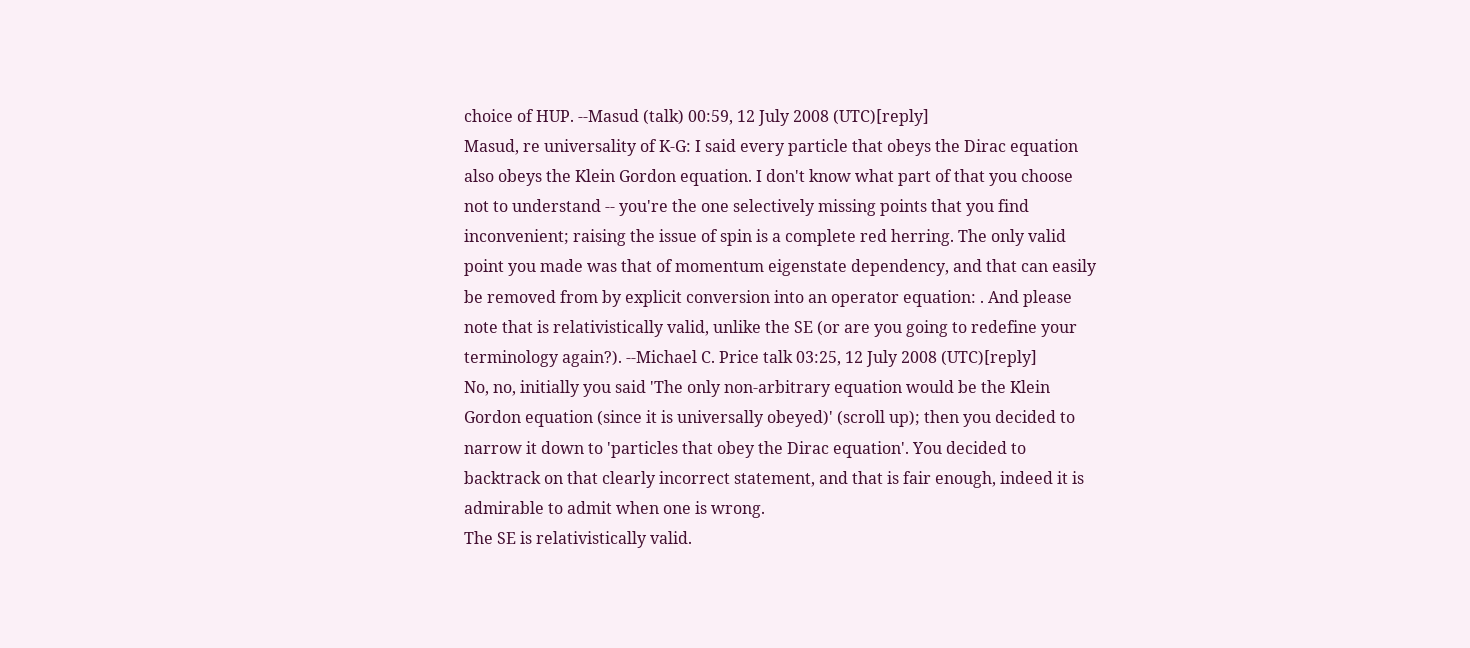choice of HUP. --Masud (talk) 00:59, 12 July 2008 (UTC)[reply]
Masud, re universality of K-G: I said every particle that obeys the Dirac equation also obeys the Klein Gordon equation. I don't know what part of that you choose not to understand -- you're the one selectively missing points that you find inconvenient; raising the issue of spin is a complete red herring. The only valid point you made was that of momentum eigenstate dependency, and that can easily be removed from by explicit conversion into an operator equation: . And please note that is relativistically valid, unlike the SE (or are you going to redefine your terminology again?). --Michael C. Price talk 03:25, 12 July 2008 (UTC)[reply]
No, no, initially you said 'The only non-arbitrary equation would be the Klein Gordon equation (since it is universally obeyed)' (scroll up); then you decided to narrow it down to 'particles that obey the Dirac equation'. You decided to backtrack on that clearly incorrect statement, and that is fair enough, indeed it is admirable to admit when one is wrong.
The SE is relativistically valid.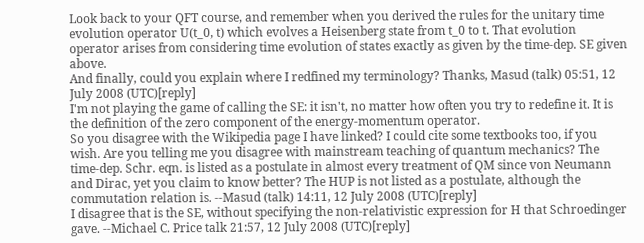Look back to your QFT course, and remember when you derived the rules for the unitary time evolution operator U(t_0, t) which evolves a Heisenberg state from t_0 to t. That evolution operator arises from considering time evolution of states exactly as given by the time-dep. SE given above.
And finally, could you explain where I redfined my terminology? Thanks, Masud (talk) 05:51, 12 July 2008 (UTC)[reply]
I'm not playing the game of calling the SE: it isn't, no matter how often you try to redefine it. It is the definition of the zero component of the energy-momentum operator.
So you disagree with the Wikipedia page I have linked? I could cite some textbooks too, if you wish. Are you telling me you disagree with mainstream teaching of quantum mechanics? The time-dep. Schr. eqn. is listed as a postulate in almost every treatment of QM since von Neumann and Dirac, yet you claim to know better? The HUP is not listed as a postulate, although the commutation relation is. --Masud (talk) 14:11, 12 July 2008 (UTC)[reply]
I disagree that is the SE, without specifying the non-relativistic expression for H that Schroedinger gave. --Michael C. Price talk 21:57, 12 July 2008 (UTC)[reply]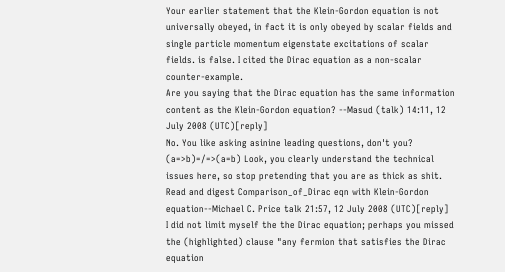Your earlier statement that the Klein-Gordon equation is not universally obeyed, in fact it is only obeyed by scalar fields and single particle momentum eigenstate excitations of scalar fields. is false. I cited the Dirac equation as a non-scalar counter-example.
Are you saying that the Dirac equation has the same information content as the Klein-Gordon equation? --Masud (talk) 14:11, 12 July 2008 (UTC)[reply]
No. You like asking asinine leading questions, don't you? (a=>b)=/=>(a=b) Look, you clearly understand the technical issues here, so stop pretending that you are as thick as shit. Read and digest Comparison_of_Dirac eqn with Klein-Gordon equation--Michael C. Price talk 21:57, 12 July 2008 (UTC)[reply]
I did not limit myself the the Dirac equation; perhaps you missed the (highlighted) clause "any fermion that satisfies the Dirac equation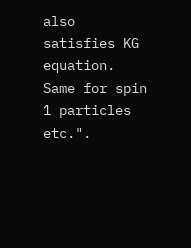also satisfies KG equation. Same for spin 1 particles etc.".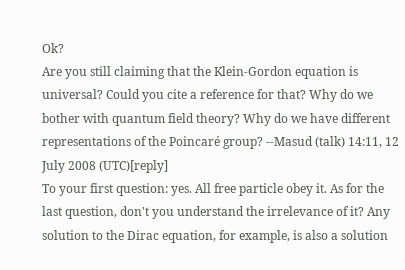Ok?
Are you still claiming that the Klein-Gordon equation is universal? Could you cite a reference for that? Why do we bother with quantum field theory? Why do we have different representations of the Poincaré group? --Masud (talk) 14:11, 12 July 2008 (UTC)[reply]
To your first question: yes. All free particle obey it. As for the last question, don't you understand the irrelevance of it? Any solution to the Dirac equation, for example, is also a solution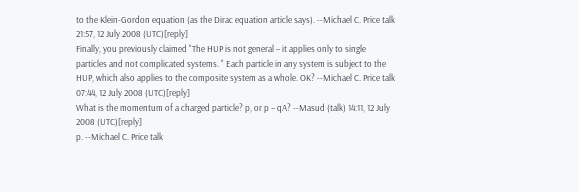to the Klein-Gordon equation (as the Dirac equation article says). --Michael C. Price talk 21:57, 12 July 2008 (UTC)[reply]
Finally, you previously claimed "The HUP is not general – it applies only to single particles and not complicated systems. " Each particle in any system is subject to the HUP, which also applies to the composite system as a whole. OK? --Michael C. Price talk 07:44, 12 July 2008 (UTC)[reply]
What is the momentum of a charged particle? p, or p – qA? --Masud (talk) 14:11, 12 July 2008 (UTC)[reply]
p. --Michael C. Price talk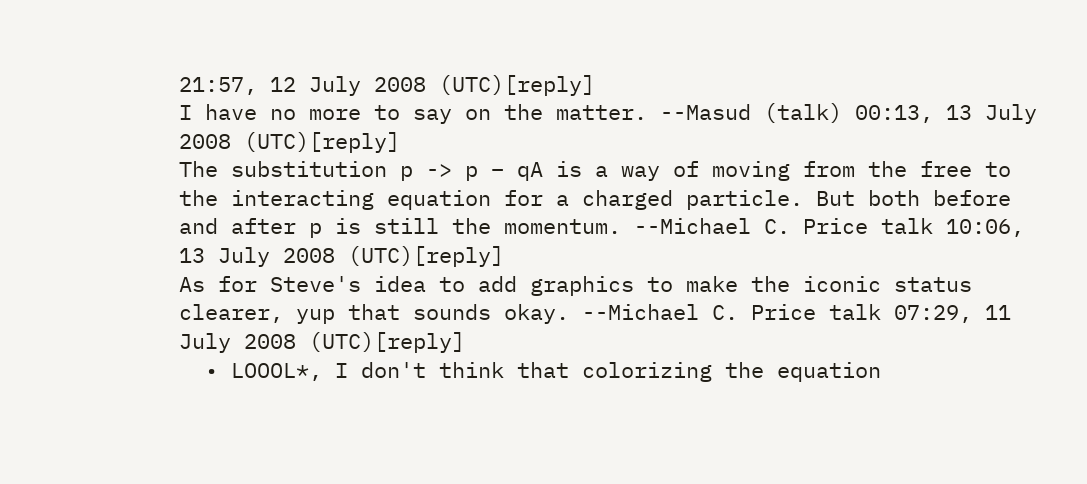21:57, 12 July 2008 (UTC)[reply]
I have no more to say on the matter. --Masud (talk) 00:13, 13 July 2008 (UTC)[reply]
The substitution p -> p – qA is a way of moving from the free to the interacting equation for a charged particle. But both before and after p is still the momentum. --Michael C. Price talk 10:06, 13 July 2008 (UTC)[reply]
As for Steve's idea to add graphics to make the iconic status clearer, yup that sounds okay. --Michael C. Price talk 07:29, 11 July 2008 (UTC)[reply]
  • LOOOL*, I don't think that colorizing the equation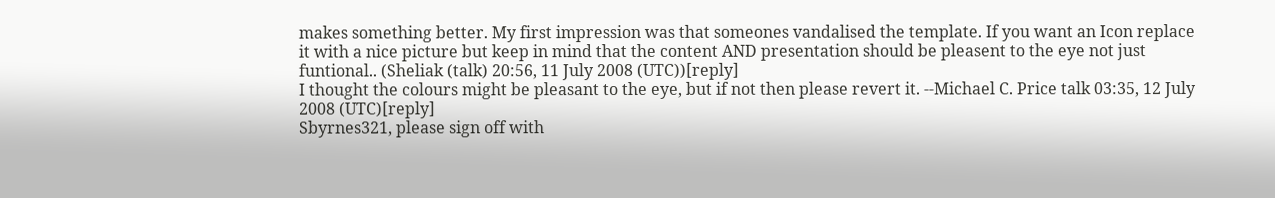makes something better. My first impression was that someones vandalised the template. If you want an Icon replace it with a nice picture but keep in mind that the content AND presentation should be pleasent to the eye not just funtional.. (Sheliak (talk) 20:56, 11 July 2008 (UTC))[reply]
I thought the colours might be pleasant to the eye, but if not then please revert it. --Michael C. Price talk 03:35, 12 July 2008 (UTC)[reply]
Sbyrnes321, please sign off with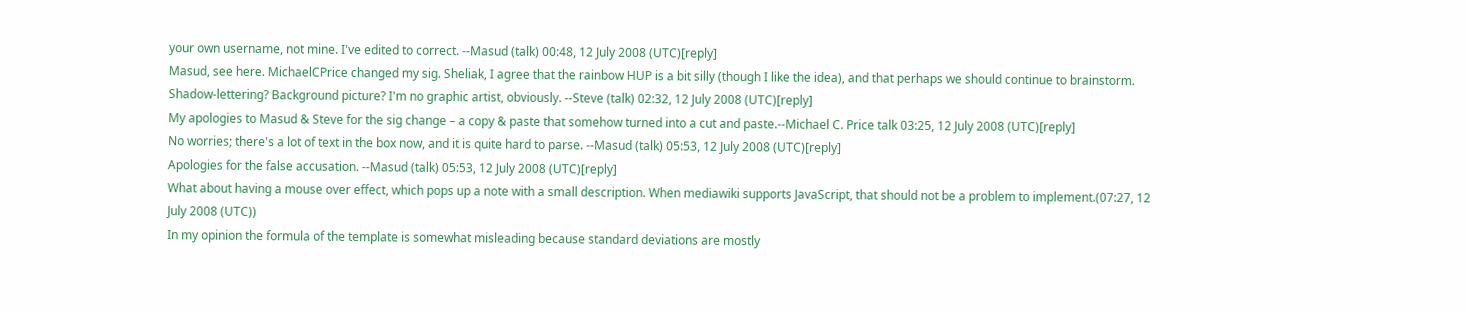your own username, not mine. I've edited to correct. --Masud (talk) 00:48, 12 July 2008 (UTC)[reply]
Masud, see here. MichaelCPrice changed my sig. Sheliak, I agree that the rainbow HUP is a bit silly (though I like the idea), and that perhaps we should continue to brainstorm. Shadow-lettering? Background picture? I'm no graphic artist, obviously. --Steve (talk) 02:32, 12 July 2008 (UTC)[reply]
My apologies to Masud & Steve for the sig change – a copy & paste that somehow turned into a cut and paste.--Michael C. Price talk 03:25, 12 July 2008 (UTC)[reply]
No worries; there's a lot of text in the box now, and it is quite hard to parse. --Masud (talk) 05:53, 12 July 2008 (UTC)[reply]
Apologies for the false accusation. --Masud (talk) 05:53, 12 July 2008 (UTC)[reply]
What about having a mouse over effect, which pops up a note with a small description. When mediawiki supports JavaScript, that should not be a problem to implement.(07:27, 12 July 2008 (UTC))
In my opinion the formula of the template is somewhat misleading because standard deviations are mostly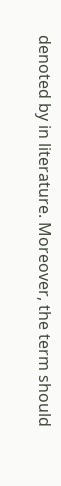denoted by in literature. Moreover, the term should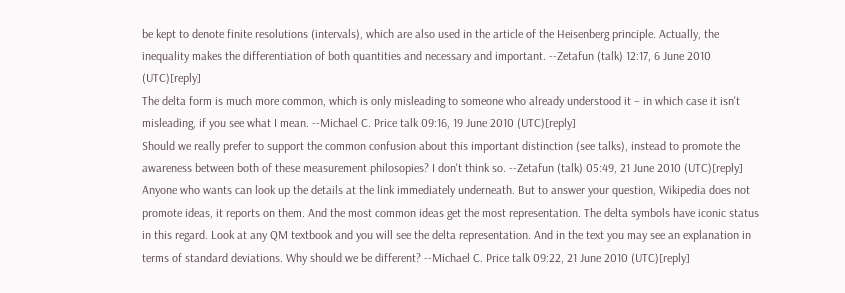be kept to denote finite resolutions (intervals), which are also used in the article of the Heisenberg principle. Actually, the inequality makes the differentiation of both quantities and necessary and important. --Zetafun (talk) 12:17, 6 June 2010 (UTC)[reply]
The delta form is much more common, which is only misleading to someone who already understood it – in which case it isn't misleading, if you see what I mean. --Michael C. Price talk 09:16, 19 June 2010 (UTC)[reply]
Should we really prefer to support the common confusion about this important distinction (see talks), instead to promote the awareness between both of these measurement philosopies? I don't think so. --Zetafun (talk) 05:49, 21 June 2010 (UTC)[reply]
Anyone who wants can look up the details at the link immediately underneath. But to answer your question, Wikipedia does not promote ideas, it reports on them. And the most common ideas get the most representation. The delta symbols have iconic status in this regard. Look at any QM textbook and you will see the delta representation. And in the text you may see an explanation in terms of standard deviations. Why should we be different? --Michael C. Price talk 09:22, 21 June 2010 (UTC)[reply]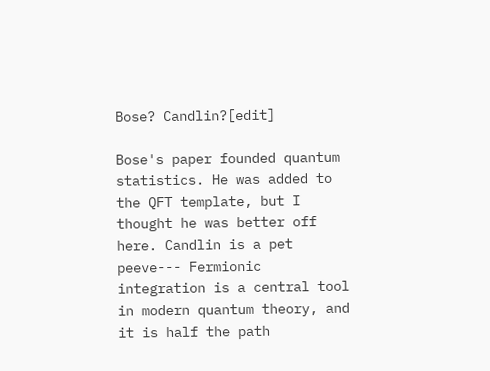Bose? Candlin?[edit]

Bose's paper founded quantum statistics. He was added to the QFT template, but I thought he was better off here. Candlin is a pet peeve--- Fermionic integration is a central tool in modern quantum theory, and it is half the path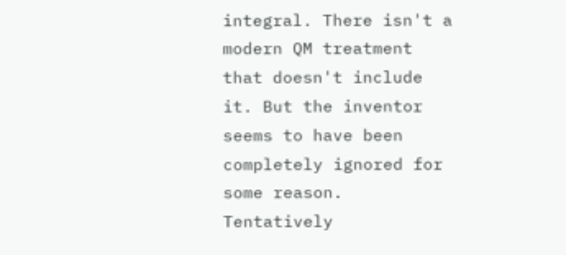integral. There isn't a modern QM treatment that doesn't include it. But the inventor seems to have been completely ignored for some reason. Tentatively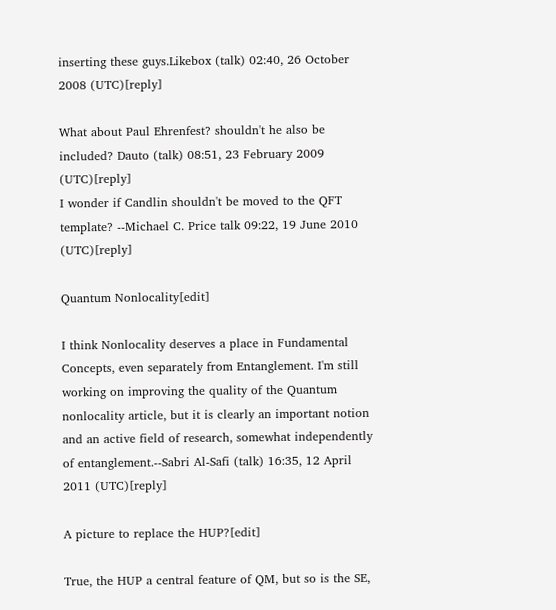inserting these guys.Likebox (talk) 02:40, 26 October 2008 (UTC)[reply]

What about Paul Ehrenfest? shouldn't he also be included? Dauto (talk) 08:51, 23 February 2009 (UTC)[reply]
I wonder if Candlin shouldn't be moved to the QFT template? --Michael C. Price talk 09:22, 19 June 2010 (UTC)[reply]

Quantum Nonlocality[edit]

I think Nonlocality deserves a place in Fundamental Concepts, even separately from Entanglement. I'm still working on improving the quality of the Quantum nonlocality article, but it is clearly an important notion and an active field of research, somewhat independently of entanglement.--Sabri Al-Safi (talk) 16:35, 12 April 2011 (UTC)[reply]

A picture to replace the HUP?[edit]

True, the HUP a central feature of QM, but so is the SE,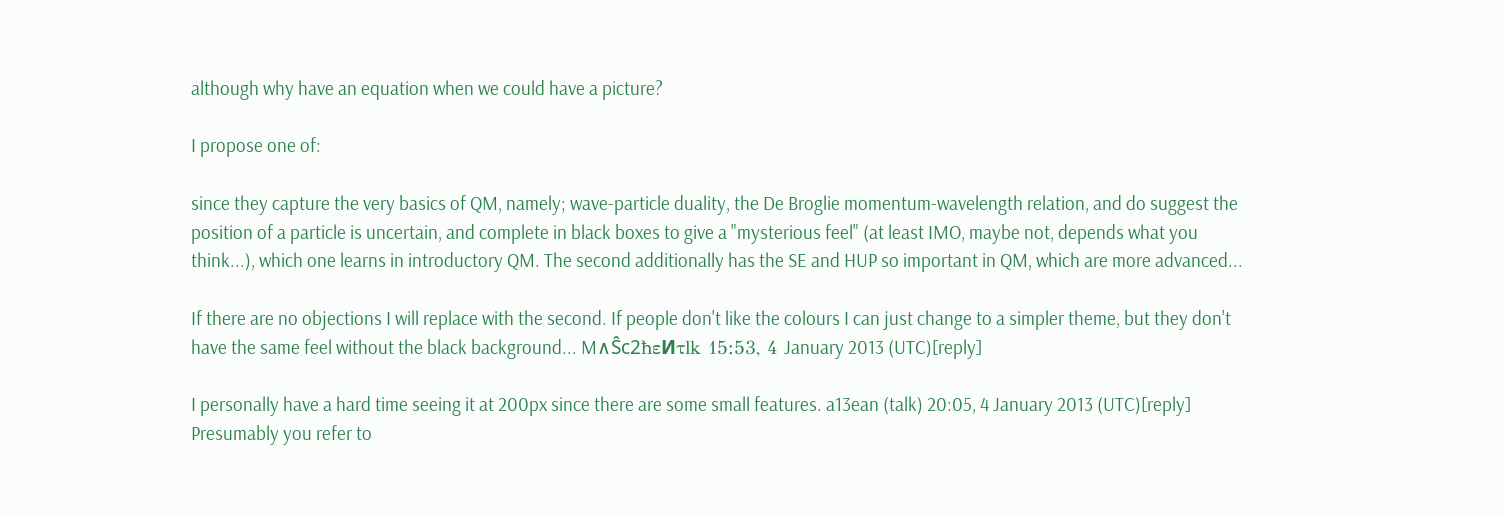although why have an equation when we could have a picture?

I propose one of:

since they capture the very basics of QM, namely; wave-particle duality, the De Broglie momentum-wavelength relation, and do suggest the position of a particle is uncertain, and complete in black boxes to give a "mysterious feel" (at least IMO, maybe not, depends what you think...), which one learns in introductory QM. The second additionally has the SE and HUP so important in QM, which are more advanced...

If there are no objections I will replace with the second. If people don't like the colours I can just change to a simpler theme, but they don't have the same feel without the black background... M∧Ŝc2ħεИτlk 15:53, 4 January 2013 (UTC)[reply]

I personally have a hard time seeing it at 200px since there are some small features. a13ean (talk) 20:05, 4 January 2013 (UTC)[reply]
Presumably you refer to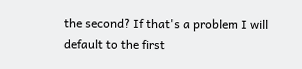the second? If that's a problem I will default to the first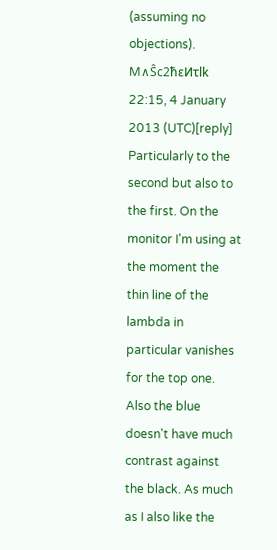(assuming no objections). M∧Ŝc2ħεИτlk 22:15, 4 January 2013 (UTC)[reply]
Particularly to the second but also to the first. On the monitor I'm using at the moment the thin line of the lambda in particular vanishes for the top one. Also the blue doesn't have much contrast against the black. As much as I also like the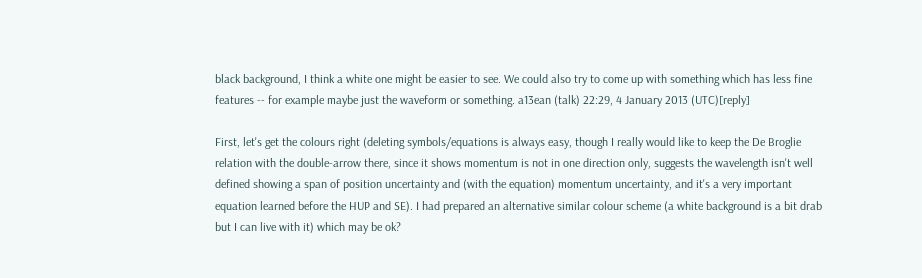black background, I think a white one might be easier to see. We could also try to come up with something which has less fine features -- for example maybe just the waveform or something. a13ean (talk) 22:29, 4 January 2013 (UTC)[reply]

First, let's get the colours right (deleting symbols/equations is always easy, though I really would like to keep the De Broglie relation with the double-arrow there, since it shows momentum is not in one direction only, suggests the wavelength isn't well defined showing a span of position uncertainty and (with the equation) momentum uncertainty, and it's a very important equation learned before the HUP and SE). I had prepared an alternative similar colour scheme (a white background is a bit drab but I can live with it) which may be ok?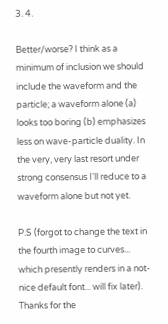3. 4.

Better/worse? I think as a minimum of inclusion we should include the waveform and the particle; a waveform alone (a) looks too boring (b) emphasizes less on wave-particle duality. In the very, very last resort under strong consensus I'll reduce to a waveform alone but not yet.

P.S (forgot to change the text in the fourth image to curves... which presently renders in a not-nice default font... will fix later). Thanks for the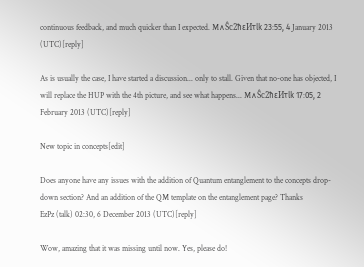continuous feedback, and much quicker than I expected. M∧Ŝc2ħεИτlk 23:55, 4 January 2013 (UTC)[reply]

As is usually the case, I have started a discussion... only to stall. Given that no-one has objected, I will replace the HUP with the 4th picture, and see what happens... M∧Ŝc2ħεИτlk 17:05, 2 February 2013 (UTC)[reply]

New topic in concepts[edit]

Does anyone have any issues with the addition of Quantum entanglement to the concepts drop-down section? And an addition of the QM template on the entanglement page? Thanks
EzPz (talk) 02:30, 6 December 2013 (UTC)[reply]

Wow, amazing that it was missing until now. Yes, please do!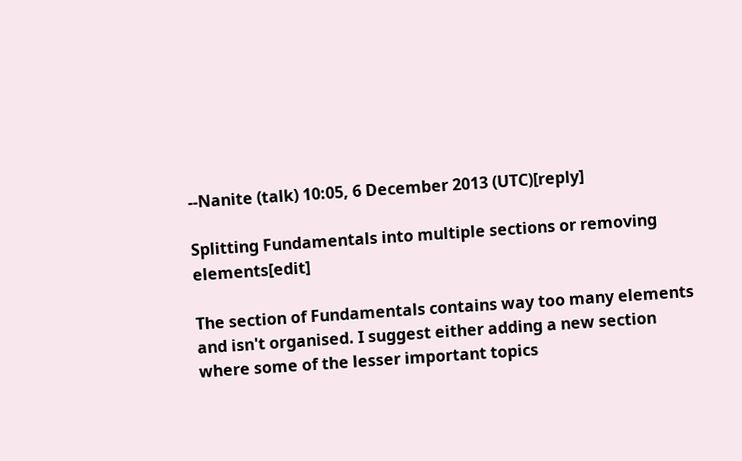--Nanite (talk) 10:05, 6 December 2013 (UTC)[reply]

Splitting Fundamentals into multiple sections or removing elements[edit]

The section of Fundamentals contains way too many elements and isn't organised. I suggest either adding a new section where some of the lesser important topics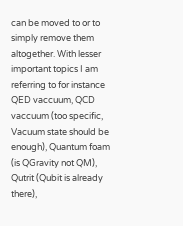can be moved to or to simply remove them altogether. With lesser important topics I am referring to for instance QED vaccuum, QCD vaccuum (too specific, Vacuum state should be enough), Quantum foam (is QGravity not QM), Qutrit (Qubit is already there),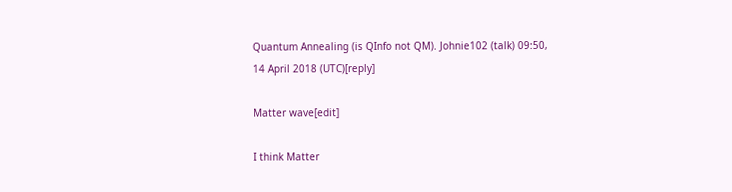Quantum Annealing (is QInfo not QM). Johnie102 (talk) 09:50, 14 April 2018 (UTC)[reply]

Matter wave[edit]

I think Matter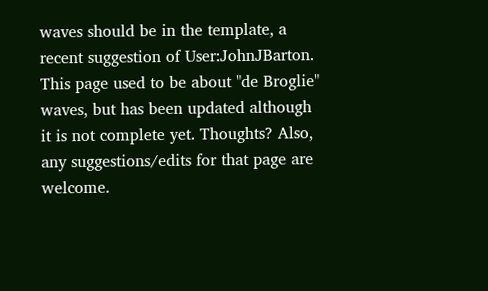waves should be in the template, a recent suggestion of User:JohnJBarton. This page used to be about "de Broglie" waves, but has been updated although it is not complete yet. Thoughts? Also, any suggestions/edits for that page are welcome.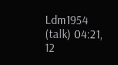Ldm1954 (talk) 04:21, 12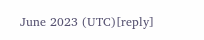June 2023 (UTC)[reply]